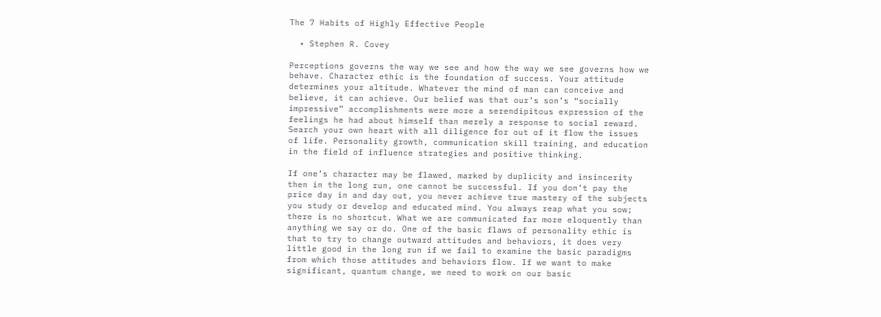The 7 Habits of Highly Effective People

  • Stephen R. Covey

Perceptions governs the way we see and how the way we see governs how we behave. Character ethic is the foundation of success. Your attitude determines your altitude. Whatever the mind of man can conceive and believe, it can achieve. Our belief was that our’s son’s “socially impressive” accomplishments were more a serendipitous expression of the feelings he had about himself than merely a response to social reward. Search your own heart with all diligence for out of it flow the issues of life. Personality growth, communication skill training, and education in the field of influence strategies and positive thinking.

If one’s character may be flawed, marked by duplicity and insincerity then in the long run, one cannot be successful. If you don’t pay the price day in and day out, you never achieve true mastery of the subjects you study or develop and educated mind. You always reap what you sow; there is no shortcut. What we are communicated far more eloquently than anything we say or do. One of the basic flaws of personality ethic is that to try to change outward attitudes and behaviors, it does very little good in the long run if we fail to examine the basic paradigms from which those attitudes and behaviors flow. If we want to make significant, quantum change, we need to work on our basic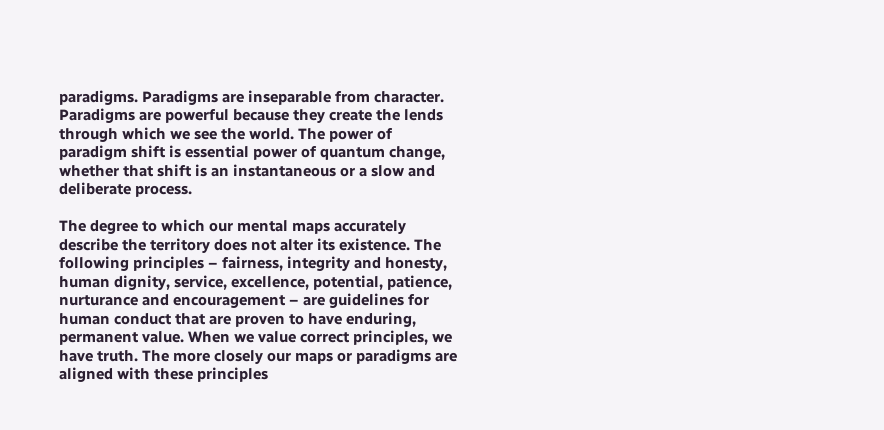paradigms. Paradigms are inseparable from character. Paradigms are powerful because they create the lends through which we see the world. The power of paradigm shift is essential power of quantum change, whether that shift is an instantaneous or a slow and deliberate process.

The degree to which our mental maps accurately describe the territory does not alter its existence. The following principles – fairness, integrity and honesty, human dignity, service, excellence, potential, patience, nurturance and encouragement – are guidelines for human conduct that are proven to have enduring, permanent value. When we value correct principles, we have truth. The more closely our maps or paradigms are aligned with these principles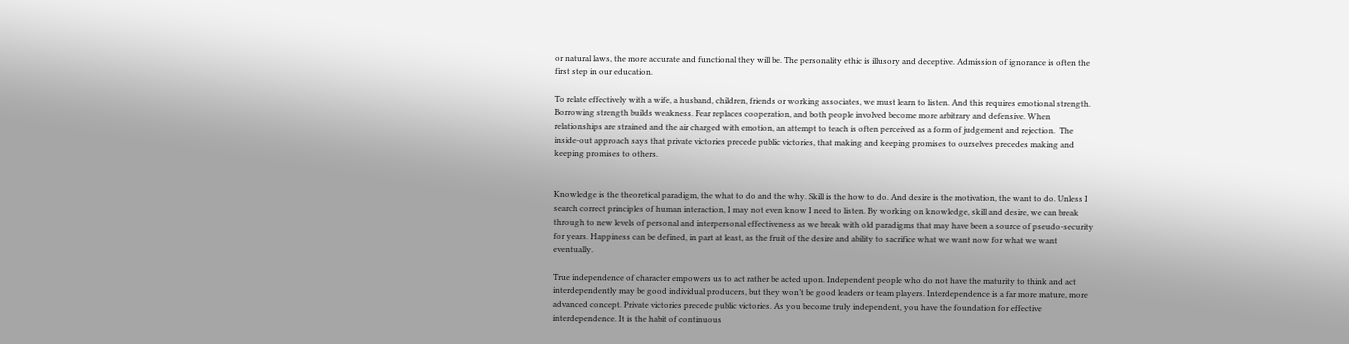or natural laws, the more accurate and functional they will be. The personality ethic is illusory and deceptive. Admission of ignorance is often the first step in our education.

To relate effectively with a wife, a husband, children, friends or working associates, we must learn to listen. And this requires emotional strength. Borrowing strength builds weakness. Fear replaces cooperation, and both people involved become more arbitrary and defensive. When relationships are strained and the air charged with emotion, an attempt to teach is often perceived as a form of judgement and rejection.  The inside-out approach says that private victories precede public victories, that making and keeping promises to ourselves precedes making and keeping promises to others.


Knowledge is the theoretical paradigm, the what to do and the why. Skill is the how to do. And desire is the motivation, the want to do. Unless I search correct principles of human interaction, I may not even know I need to listen. By working on knowledge, skill and desire, we can break through to new levels of personal and interpersonal effectiveness as we break with old paradigms that may have been a source of pseudo-security for years. Happiness can be defined, in part at least, as the fruit of the desire and ability to sacrifice what we want now for what we want eventually.

True independence of character empowers us to act rather be acted upon. Independent people who do not have the maturity to think and act interdependently may be good individual producers, but they won’t be good leaders or team players. Interdependence is a far more mature, more advanced concept. Private victories precede public victories. As you become truly independent, you have the foundation for effective interdependence. It is the habit of continuous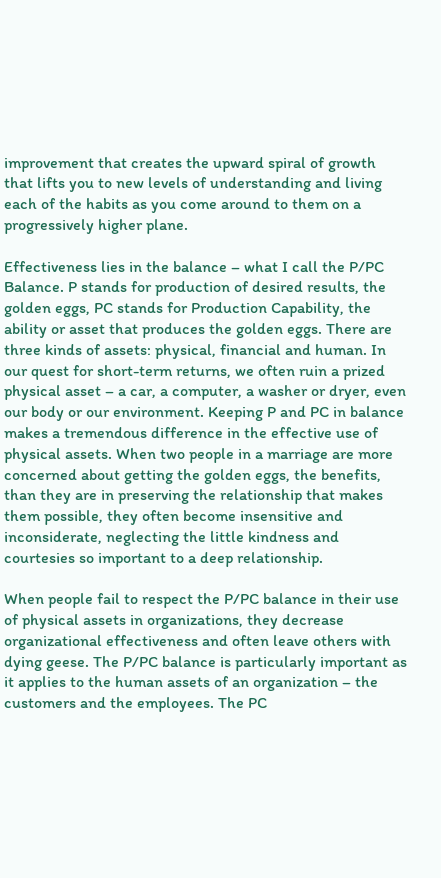improvement that creates the upward spiral of growth that lifts you to new levels of understanding and living each of the habits as you come around to them on a progressively higher plane.

Effectiveness lies in the balance – what I call the P/PC Balance. P stands for production of desired results, the golden eggs, PC stands for Production Capability, the ability or asset that produces the golden eggs. There are three kinds of assets: physical, financial and human. In our quest for short-term returns, we often ruin a prized physical asset – a car, a computer, a washer or dryer, even our body or our environment. Keeping P and PC in balance makes a tremendous difference in the effective use of physical assets. When two people in a marriage are more concerned about getting the golden eggs, the benefits, than they are in preserving the relationship that makes them possible, they often become insensitive and inconsiderate, neglecting the little kindness and courtesies so important to a deep relationship.

When people fail to respect the P/PC balance in their use of physical assets in organizations, they decrease organizational effectiveness and often leave others with dying geese. The P/PC balance is particularly important as it applies to the human assets of an organization – the customers and the employees. The PC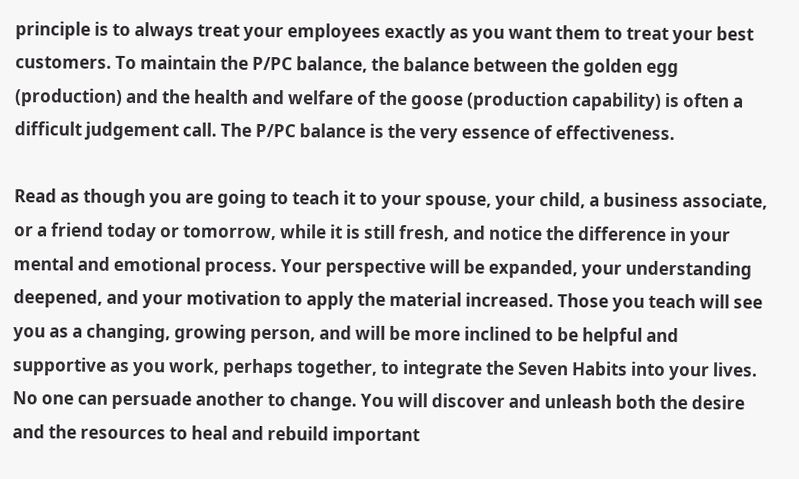principle is to always treat your employees exactly as you want them to treat your best customers. To maintain the P/PC balance, the balance between the golden egg (production) and the health and welfare of the goose (production capability) is often a difficult judgement call. The P/PC balance is the very essence of effectiveness.

Read as though you are going to teach it to your spouse, your child, a business associate, or a friend today or tomorrow, while it is still fresh, and notice the difference in your mental and emotional process. Your perspective will be expanded, your understanding deepened, and your motivation to apply the material increased. Those you teach will see you as a changing, growing person, and will be more inclined to be helpful and supportive as you work, perhaps together, to integrate the Seven Habits into your lives. No one can persuade another to change. You will discover and unleash both the desire and the resources to heal and rebuild important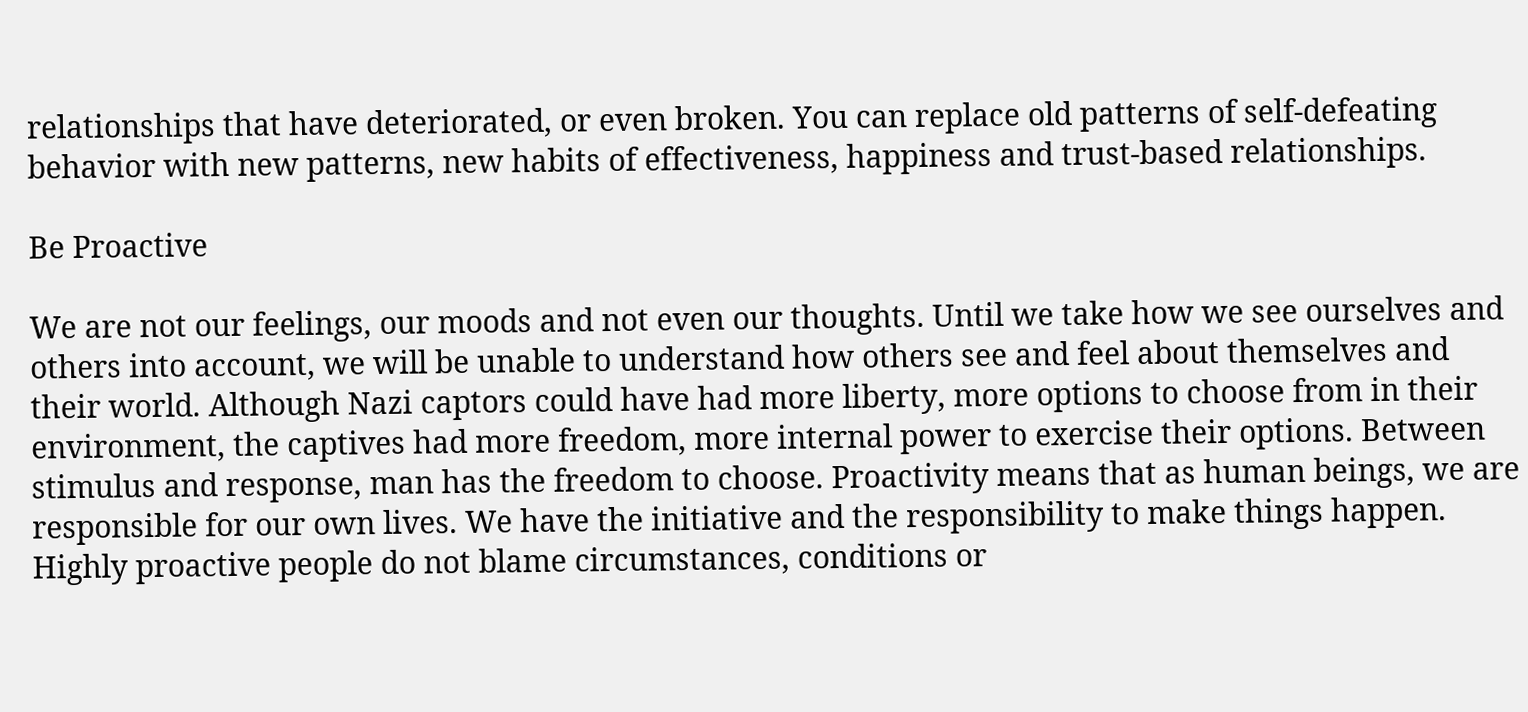relationships that have deteriorated, or even broken. You can replace old patterns of self-defeating behavior with new patterns, new habits of effectiveness, happiness and trust-based relationships.

Be Proactive

We are not our feelings, our moods and not even our thoughts. Until we take how we see ourselves and others into account, we will be unable to understand how others see and feel about themselves and their world. Although Nazi captors could have had more liberty, more options to choose from in their environment, the captives had more freedom, more internal power to exercise their options. Between stimulus and response, man has the freedom to choose. Proactivity means that as human beings, we are responsible for our own lives. We have the initiative and the responsibility to make things happen. Highly proactive people do not blame circumstances, conditions or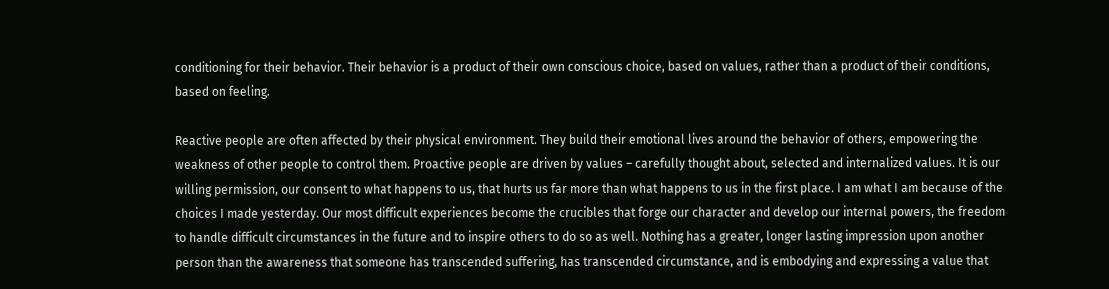conditioning for their behavior. Their behavior is a product of their own conscious choice, based on values, rather than a product of their conditions, based on feeling.

Reactive people are often affected by their physical environment. They build their emotional lives around the behavior of others, empowering the weakness of other people to control them. Proactive people are driven by values – carefully thought about, selected and internalized values. It is our willing permission, our consent to what happens to us, that hurts us far more than what happens to us in the first place. I am what I am because of the choices I made yesterday. Our most difficult experiences become the crucibles that forge our character and develop our internal powers, the freedom to handle difficult circumstances in the future and to inspire others to do so as well. Nothing has a greater, longer lasting impression upon another person than the awareness that someone has transcended suffering, has transcended circumstance, and is embodying and expressing a value that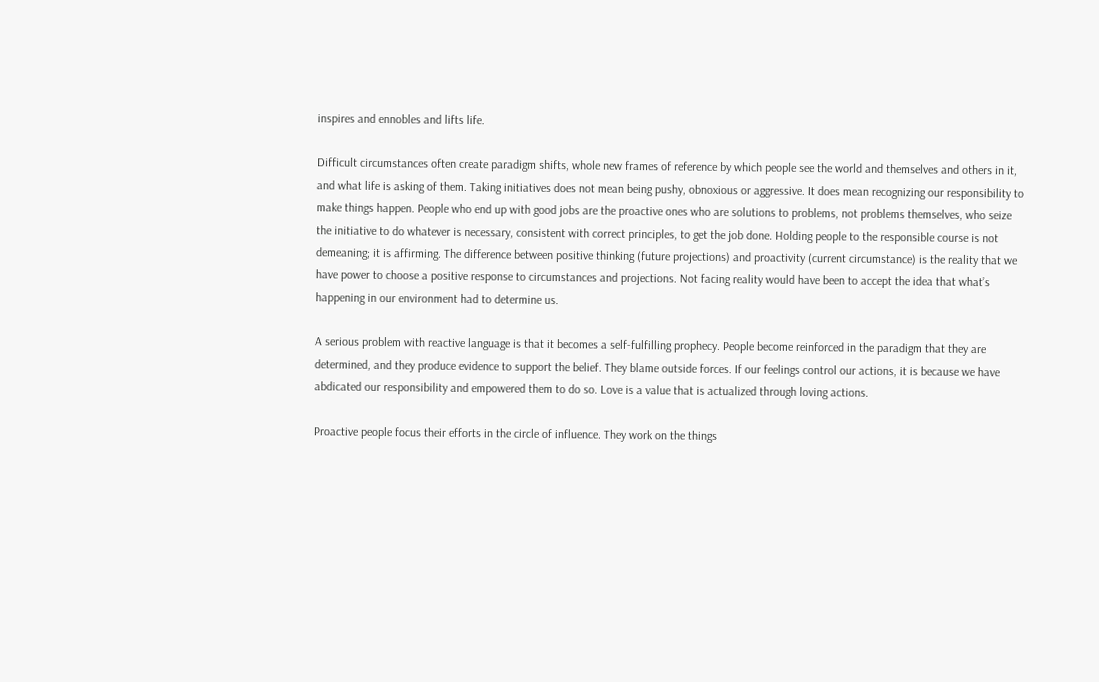inspires and ennobles and lifts life.

Difficult circumstances often create paradigm shifts, whole new frames of reference by which people see the world and themselves and others in it, and what life is asking of them. Taking initiatives does not mean being pushy, obnoxious or aggressive. It does mean recognizing our responsibility to make things happen. People who end up with good jobs are the proactive ones who are solutions to problems, not problems themselves, who seize the initiative to do whatever is necessary, consistent with correct principles, to get the job done. Holding people to the responsible course is not demeaning; it is affirming. The difference between positive thinking (future projections) and proactivity (current circumstance) is the reality that we have power to choose a positive response to circumstances and projections. Not facing reality would have been to accept the idea that what’s happening in our environment had to determine us.

A serious problem with reactive language is that it becomes a self-fulfilling prophecy. People become reinforced in the paradigm that they are determined, and they produce evidence to support the belief. They blame outside forces. If our feelings control our actions, it is because we have abdicated our responsibility and empowered them to do so. Love is a value that is actualized through loving actions.

Proactive people focus their efforts in the circle of influence. They work on the things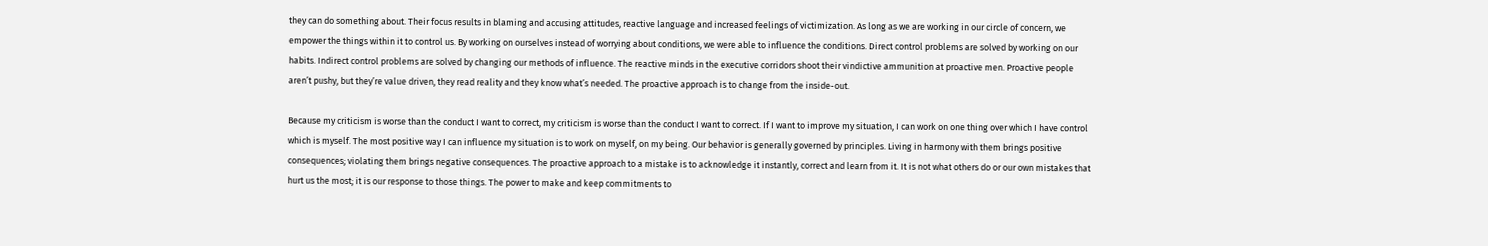they can do something about. Their focus results in blaming and accusing attitudes, reactive language and increased feelings of victimization. As long as we are working in our circle of concern, we empower the things within it to control us. By working on ourselves instead of worrying about conditions, we were able to influence the conditions. Direct control problems are solved by working on our habits. Indirect control problems are solved by changing our methods of influence. The reactive minds in the executive corridors shoot their vindictive ammunition at proactive men. Proactive people aren’t pushy, but they’re value driven, they read reality and they know what’s needed. The proactive approach is to change from the inside-out.

Because my criticism is worse than the conduct I want to correct, my criticism is worse than the conduct I want to correct. If I want to improve my situation, I can work on one thing over which I have control which is myself. The most positive way I can influence my situation is to work on myself, on my being. Our behavior is generally governed by principles. Living in harmony with them brings positive consequences; violating them brings negative consequences. The proactive approach to a mistake is to acknowledge it instantly, correct and learn from it. It is not what others do or our own mistakes that hurt us the most; it is our response to those things. The power to make and keep commitments to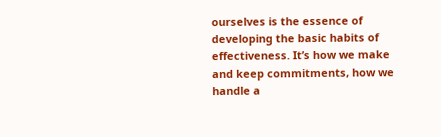ourselves is the essence of developing the basic habits of effectiveness. It’s how we make and keep commitments, how we handle a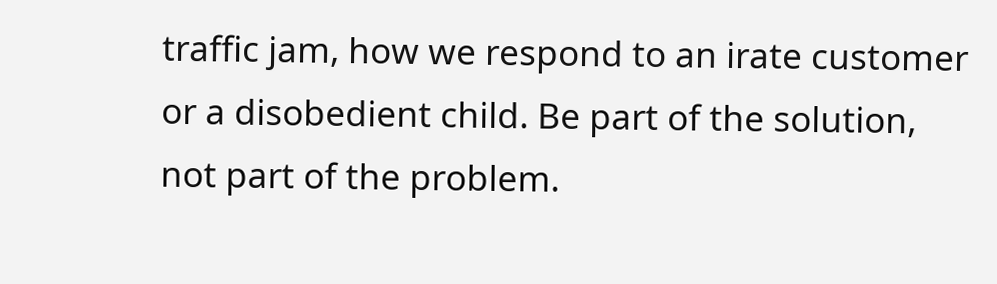traffic jam, how we respond to an irate customer or a disobedient child. Be part of the solution, not part of the problem.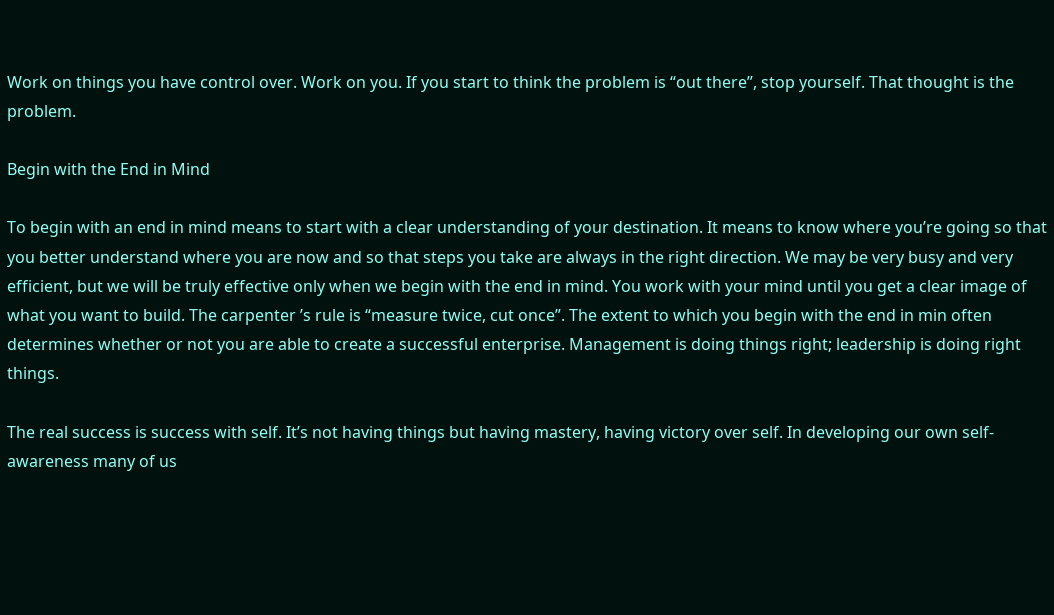Work on things you have control over. Work on you. If you start to think the problem is “out there”, stop yourself. That thought is the problem.

Begin with the End in Mind

To begin with an end in mind means to start with a clear understanding of your destination. It means to know where you’re going so that you better understand where you are now and so that steps you take are always in the right direction. We may be very busy and very efficient, but we will be truly effective only when we begin with the end in mind. You work with your mind until you get a clear image of what you want to build. The carpenter ’s rule is “measure twice, cut once”. The extent to which you begin with the end in min often determines whether or not you are able to create a successful enterprise. Management is doing things right; leadership is doing right things.

The real success is success with self. It’s not having things but having mastery, having victory over self. In developing our own self-awareness many of us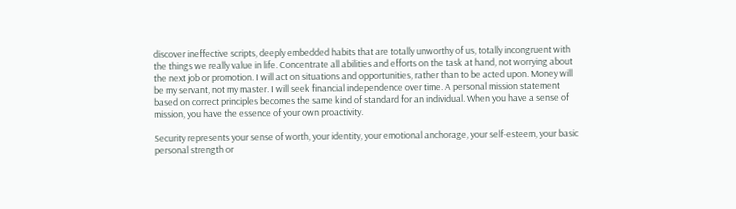discover ineffective scripts, deeply embedded habits that are totally unworthy of us, totally incongruent with the things we really value in life. Concentrate all abilities and efforts on the task at hand, not worrying about the next job or promotion. I will act on situations and opportunities, rather than to be acted upon. Money will be my servant, not my master. I will seek financial independence over time. A personal mission statement based on correct principles becomes the same kind of standard for an individual. When you have a sense of mission, you have the essence of your own proactivity.

Security represents your sense of worth, your identity, your emotional anchorage, your self-esteem, your basic personal strength or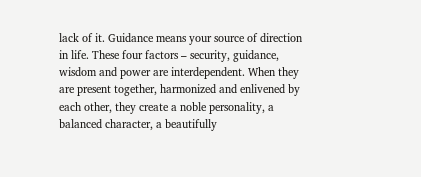lack of it. Guidance means your source of direction in life. These four factors – security, guidance, wisdom and power are interdependent. When they are present together, harmonized and enlivened by each other, they create a noble personality, a balanced character, a beautifully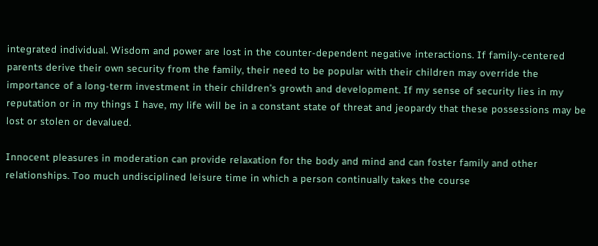integrated individual. Wisdom and power are lost in the counter-dependent negative interactions. If family-centered parents derive their own security from the family, their need to be popular with their children may override the importance of a long-term investment in their children’s growth and development. If my sense of security lies in my reputation or in my things I have, my life will be in a constant state of threat and jeopardy that these possessions may be lost or stolen or devalued.

Innocent pleasures in moderation can provide relaxation for the body and mind and can foster family and other relationships. Too much undisciplined leisure time in which a person continually takes the course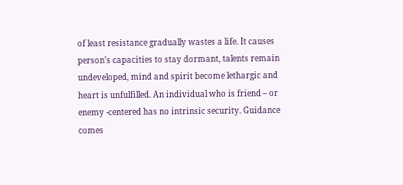of least resistance gradually wastes a life. It causes person’s capacities to stay dormant, talents remain undeveloped, mind and spirit become lethargic and heart is unfulfilled. An individual who is friend – or enemy -centered has no intrinsic security. Guidance comes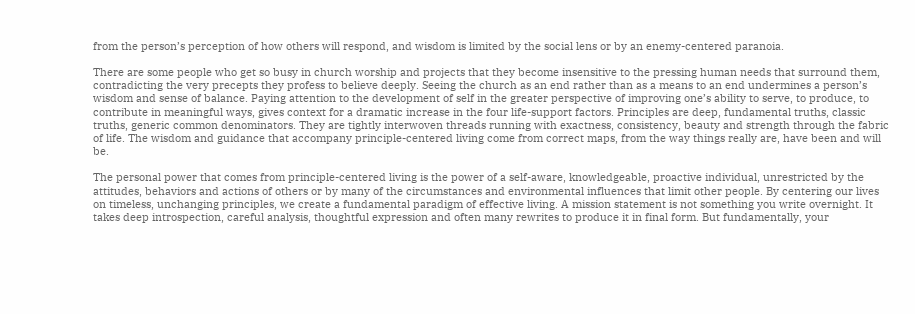from the person’s perception of how others will respond, and wisdom is limited by the social lens or by an enemy-centered paranoia.

There are some people who get so busy in church worship and projects that they become insensitive to the pressing human needs that surround them, contradicting the very precepts they profess to believe deeply. Seeing the church as an end rather than as a means to an end undermines a person’s wisdom and sense of balance. Paying attention to the development of self in the greater perspective of improving one’s ability to serve, to produce, to contribute in meaningful ways, gives context for a dramatic increase in the four life-support factors. Principles are deep, fundamental truths, classic truths, generic common denominators. They are tightly interwoven threads running with exactness, consistency, beauty and strength through the fabric of life. The wisdom and guidance that accompany principle-centered living come from correct maps, from the way things really are, have been and will be.

The personal power that comes from principle-centered living is the power of a self-aware, knowledgeable, proactive individual, unrestricted by the attitudes, behaviors and actions of others or by many of the circumstances and environmental influences that limit other people. By centering our lives on timeless, unchanging principles, we create a fundamental paradigm of effective living. A mission statement is not something you write overnight. It takes deep introspection, careful analysis, thoughtful expression and often many rewrites to produce it in final form. But fundamentally, your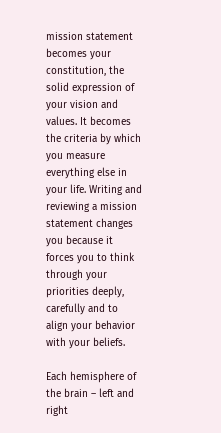mission statement becomes your constitution, the solid expression of your vision and values. It becomes the criteria by which you measure everything else in your life. Writing and reviewing a mission statement changes you because it forces you to think through your priorities deeply, carefully and to align your behavior with your beliefs.

Each hemisphere of the brain – left and right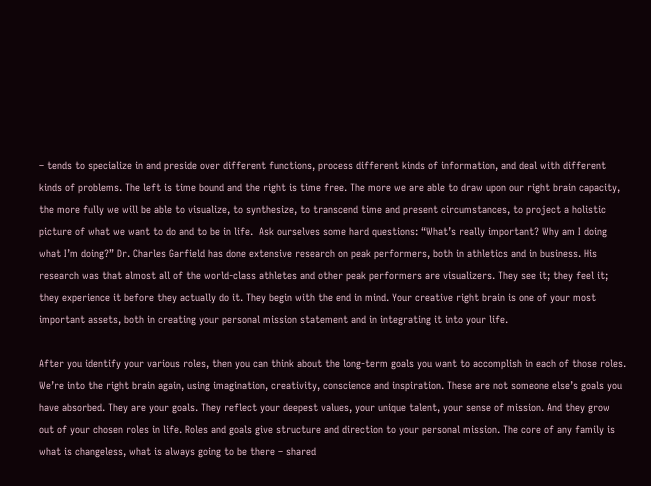– tends to specialize in and preside over different functions, process different kinds of information, and deal with different kinds of problems. The left is time bound and the right is time free. The more we are able to draw upon our right brain capacity, the more fully we will be able to visualize, to synthesize, to transcend time and present circumstances, to project a holistic picture of what we want to do and to be in life.  Ask ourselves some hard questions: “What’s really important? Why am I doing what I’m doing?” Dr. Charles Garfield has done extensive research on peak performers, both in athletics and in business. His research was that almost all of the world-class athletes and other peak performers are visualizers. They see it; they feel it; they experience it before they actually do it. They begin with the end in mind. Your creative right brain is one of your most important assets, both in creating your personal mission statement and in integrating it into your life.

After you identify your various roles, then you can think about the long-term goals you want to accomplish in each of those roles. We’re into the right brain again, using imagination, creativity, conscience and inspiration. These are not someone else’s goals you have absorbed. They are your goals. They reflect your deepest values, your unique talent, your sense of mission. And they grow out of your chosen roles in life. Roles and goals give structure and direction to your personal mission. The core of any family is what is changeless, what is always going to be there – shared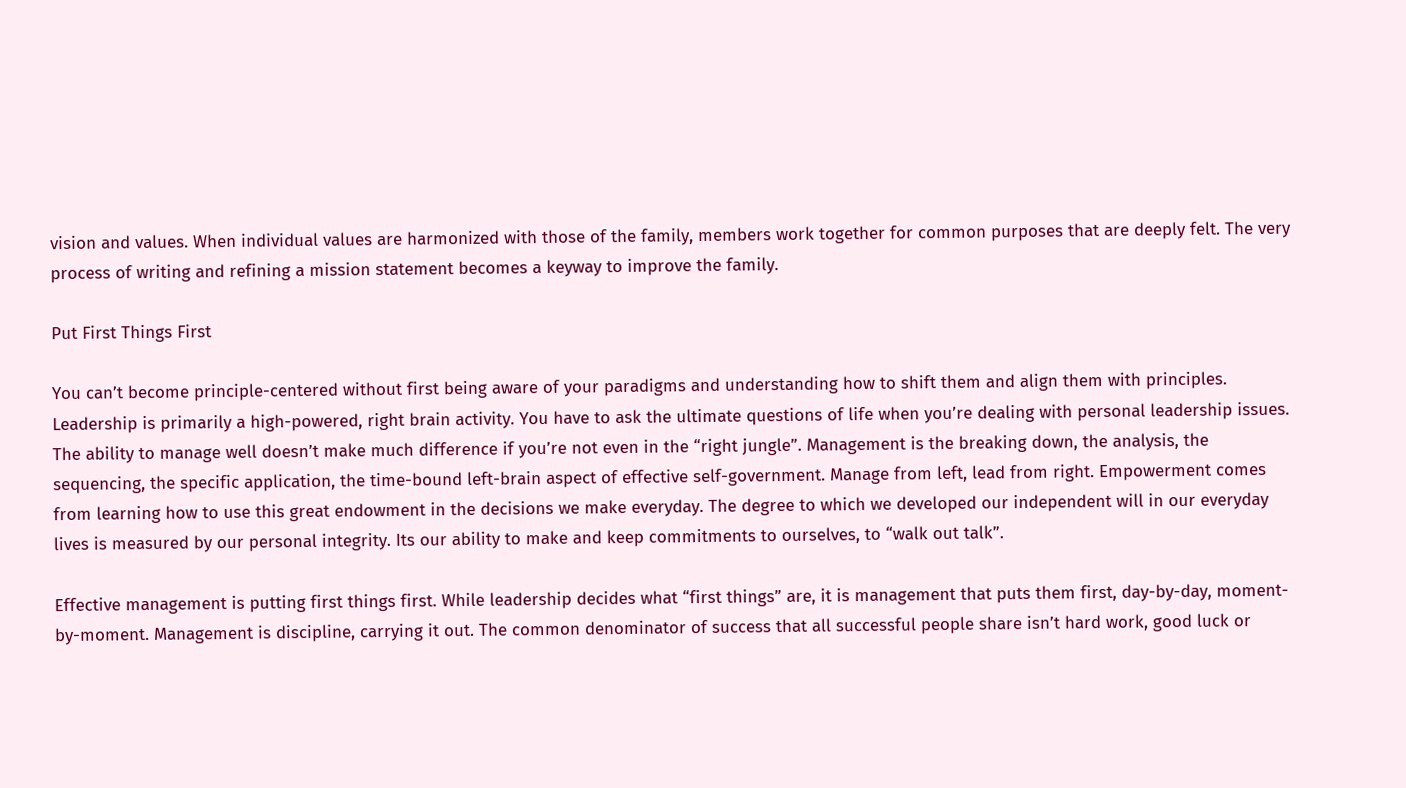vision and values. When individual values are harmonized with those of the family, members work together for common purposes that are deeply felt. The very process of writing and refining a mission statement becomes a keyway to improve the family.

Put First Things First

You can’t become principle-centered without first being aware of your paradigms and understanding how to shift them and align them with principles. Leadership is primarily a high-powered, right brain activity. You have to ask the ultimate questions of life when you’re dealing with personal leadership issues. The ability to manage well doesn’t make much difference if you’re not even in the “right jungle”. Management is the breaking down, the analysis, the sequencing, the specific application, the time-bound left-brain aspect of effective self-government. Manage from left, lead from right. Empowerment comes from learning how to use this great endowment in the decisions we make everyday. The degree to which we developed our independent will in our everyday lives is measured by our personal integrity. Its our ability to make and keep commitments to ourselves, to “walk out talk”.

Effective management is putting first things first. While leadership decides what “first things” are, it is management that puts them first, day-by-day, moment-by-moment. Management is discipline, carrying it out. The common denominator of success that all successful people share isn’t hard work, good luck or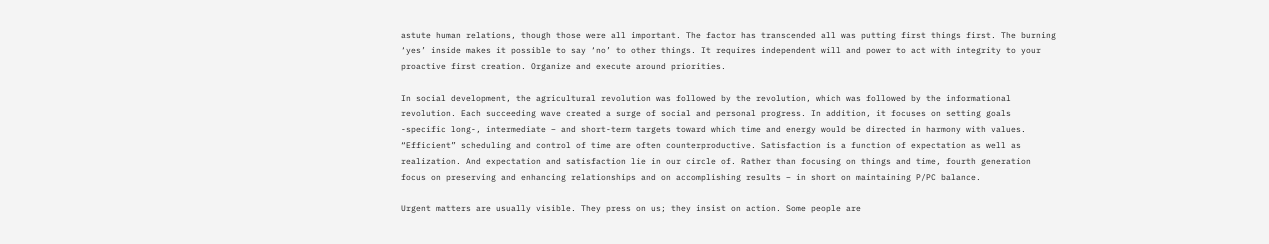astute human relations, though those were all important. The factor has transcended all was putting first things first. The burning ‘yes’ inside makes it possible to say ‘no’ to other things. It requires independent will and power to act with integrity to your proactive first creation. Organize and execute around priorities.

In social development, the agricultural revolution was followed by the revolution, which was followed by the informational revolution. Each succeeding wave created a surge of social and personal progress. In addition, it focuses on setting goals -specific long-, intermediate – and short-term targets toward which time and energy would be directed in harmony with values. “Efficient” scheduling and control of time are often counterproductive. Satisfaction is a function of expectation as well as realization. And expectation and satisfaction lie in our circle of. Rather than focusing on things and time, fourth generation focus on preserving and enhancing relationships and on accomplishing results – in short on maintaining P/PC balance.

Urgent matters are usually visible. They press on us; they insist on action. Some people are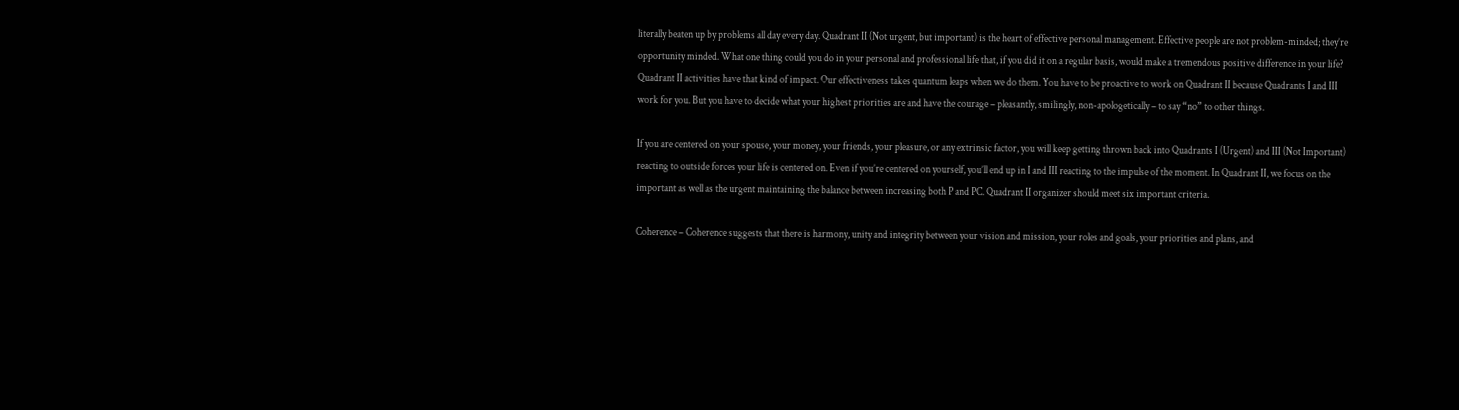literally beaten up by problems all day every day. Quadrant II (Not urgent, but important) is the heart of effective personal management. Effective people are not problem-minded; they’re opportunity minded. What one thing could you do in your personal and professional life that, if you did it on a regular basis, would make a tremendous positive difference in your life? Quadrant II activities have that kind of impact. Our effectiveness takes quantum leaps when we do them. You have to be proactive to work on Quadrant II because Quadrants I and III work for you. But you have to decide what your highest priorities are and have the courage – pleasantly, smilingly, non-apologetically – to say “no” to other things.

If you are centered on your spouse, your money, your friends, your pleasure, or any extrinsic factor, you will keep getting thrown back into Quadrants I (Urgent) and III (Not Important) reacting to outside forces your life is centered on. Even if you’re centered on yourself, you’ll end up in I and III reacting to the impulse of the moment. In Quadrant II, we focus on the important as well as the urgent maintaining the balance between increasing both P and PC. Quadrant II organizer should meet six important criteria.

Coherence – Coherence suggests that there is harmony, unity and integrity between your vision and mission, your roles and goals, your priorities and plans, and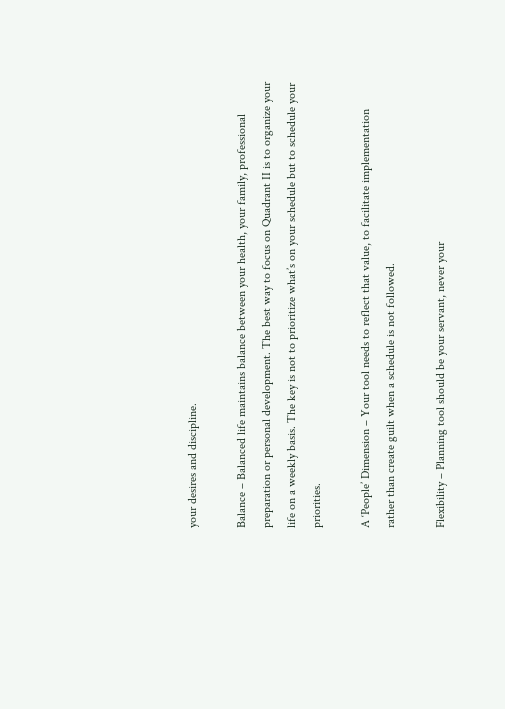your desires and discipline.

Balance – Balanced life maintains balance between your health, your family, professional preparation or personal development. The best way to focus on Quadrant II is to organize your life on a weekly basis. The key is not to prioritize what’s on your schedule but to schedule your priorities.

A ‘People’ Dimension – Your tool needs to reflect that value, to facilitate implementation rather than create guilt when a schedule is not followed.

Flexibility – Planning tool should be your servant, never your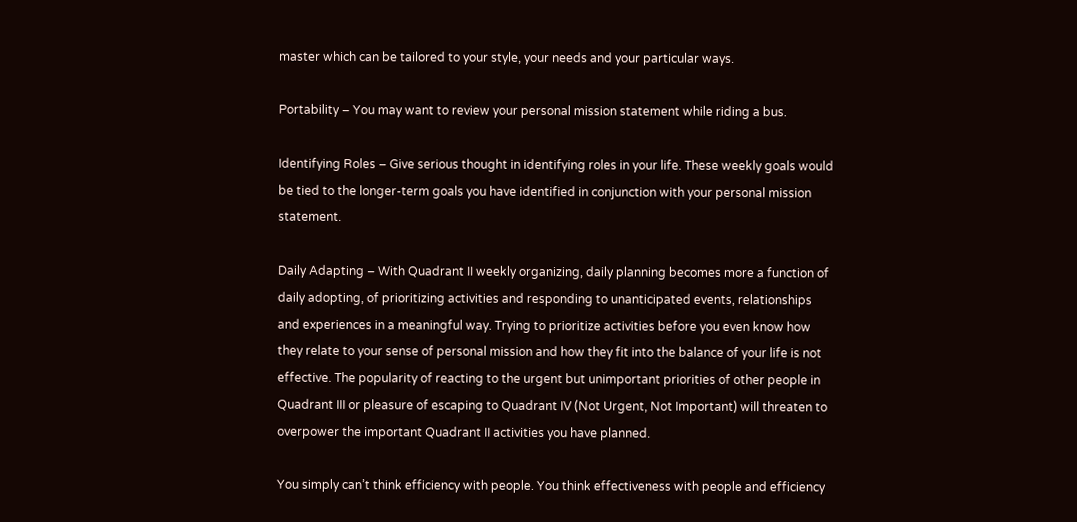master which can be tailored to your style, your needs and your particular ways.

Portability – You may want to review your personal mission statement while riding a bus.

Identifying Roles – Give serious thought in identifying roles in your life. These weekly goals would be tied to the longer-term goals you have identified in conjunction with your personal mission statement.

Daily Adapting – With Quadrant II weekly organizing, daily planning becomes more a function of daily adopting, of prioritizing activities and responding to unanticipated events, relationships and experiences in a meaningful way. Trying to prioritize activities before you even know how they relate to your sense of personal mission and how they fit into the balance of your life is not effective. The popularity of reacting to the urgent but unimportant priorities of other people in Quadrant III or pleasure of escaping to Quadrant IV (Not Urgent, Not Important) will threaten to overpower the important Quadrant II activities you have planned.

You simply can’t think efficiency with people. You think effectiveness with people and efficiency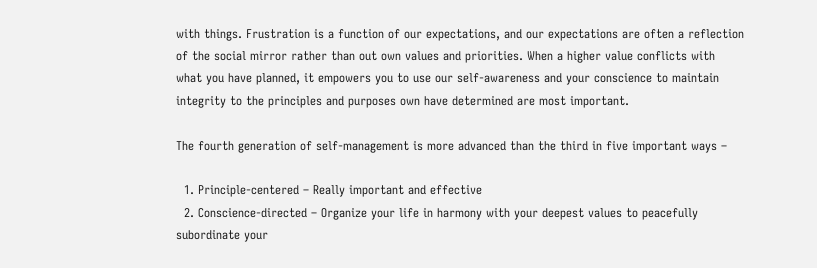with things. Frustration is a function of our expectations, and our expectations are often a reflection of the social mirror rather than out own values and priorities. When a higher value conflicts with what you have planned, it empowers you to use our self-awareness and your conscience to maintain integrity to the principles and purposes own have determined are most important.

The fourth generation of self-management is more advanced than the third in five important ways –

  1. Principle-centered – Really important and effective
  2. Conscience-directed – Organize your life in harmony with your deepest values to peacefully subordinate your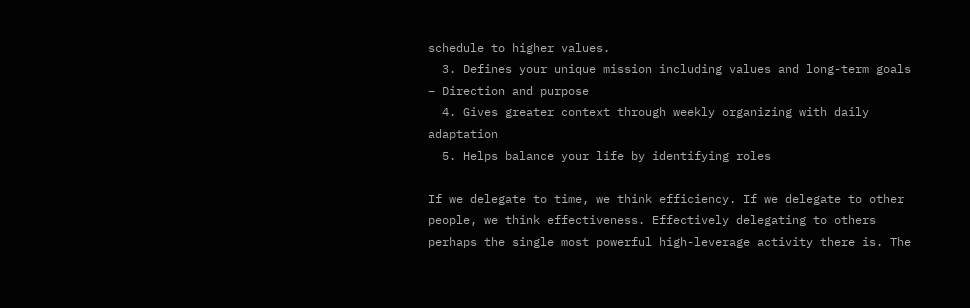schedule to higher values.
  3. Defines your unique mission including values and long-term goals – Direction and purpose
  4. Gives greater context through weekly organizing with daily adaptation
  5. Helps balance your life by identifying roles

If we delegate to time, we think efficiency. If we delegate to other people, we think effectiveness. Effectively delegating to others perhaps the single most powerful high-leverage activity there is. The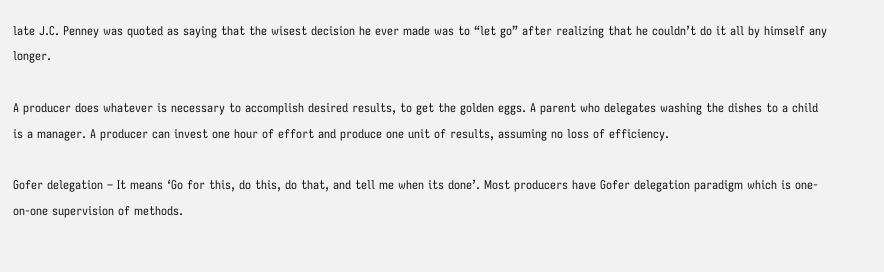late J.C. Penney was quoted as saying that the wisest decision he ever made was to “let go” after realizing that he couldn’t do it all by himself any longer.

A producer does whatever is necessary to accomplish desired results, to get the golden eggs. A parent who delegates washing the dishes to a child is a manager. A producer can invest one hour of effort and produce one unit of results, assuming no loss of efficiency.

Gofer delegation – It means ‘Go for this, do this, do that, and tell me when its done’. Most producers have Gofer delegation paradigm which is one-on-one supervision of methods.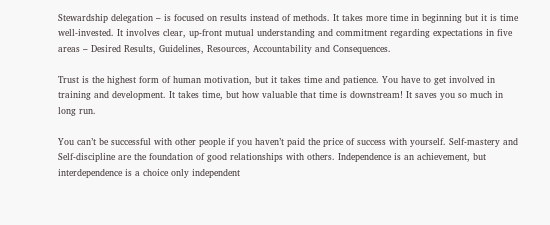Stewardship delegation – is focused on results instead of methods. It takes more time in beginning but it is time well-invested. It involves clear, up-front mutual understanding and commitment regarding expectations in five areas – Desired Results, Guidelines, Resources, Accountability and Consequences.

Trust is the highest form of human motivation, but it takes time and patience. You have to get involved in training and development. It takes time, but how valuable that time is downstream! It saves you so much in long run.

You can’t be successful with other people if you haven’t paid the price of success with yourself. Self-mastery and Self-discipline are the foundation of good relationships with others. Independence is an achievement, but interdependence is a choice only independent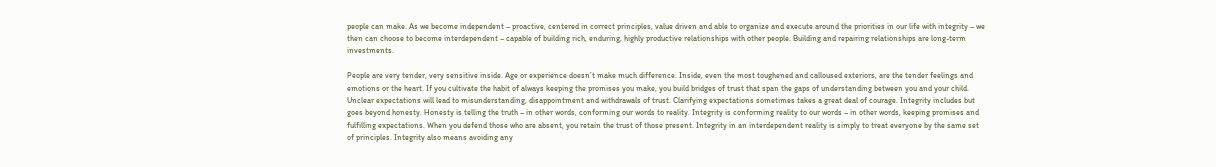people can make. As we become independent – proactive, centered in correct principles, value driven and able to organize and execute around the priorities in our life with integrity – we then can choose to become interdependent – capable of building rich, enduring, highly productive relationships with other people. Building and repairing relationships are long-term investments.

People are very tender, very sensitive inside. Age or experience doesn’t make much difference. Inside, even the most toughened and calloused exteriors, are the tender feelings and emotions or the heart. If you cultivate the habit of always keeping the promises you make, you build bridges of trust that span the gaps of understanding between you and your child. Unclear expectations will lead to misunderstanding, disappointment and withdrawals of trust. Clarifying expectations sometimes takes a great deal of courage. Integrity includes but goes beyond honesty. Honesty is telling the truth – in other words, conforming our words to reality. Integrity is conforming reality to our words – in other words, keeping promises and fulfilling expectations. When you defend those who are absent, you retain the trust of those present. Integrity in an interdependent reality is simply to treat everyone by the same set of principles. Integrity also means avoiding any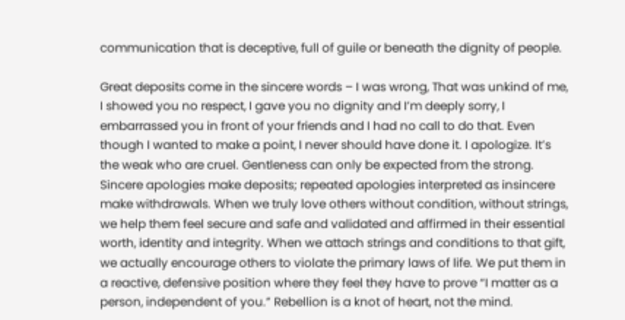communication that is deceptive, full of guile or beneath the dignity of people.

Great deposits come in the sincere words – I was wrong, That was unkind of me, I showed you no respect, I gave you no dignity and I’m deeply sorry, I embarrassed you in front of your friends and I had no call to do that. Even though I wanted to make a point, I never should have done it. I apologize. It’s the weak who are cruel. Gentleness can only be expected from the strong. Sincere apologies make deposits; repeated apologies interpreted as insincere make withdrawals. When we truly love others without condition, without strings, we help them feel secure and safe and validated and affirmed in their essential worth, identity and integrity. When we attach strings and conditions to that gift, we actually encourage others to violate the primary laws of life. We put them in a reactive, defensive position where they feel they have to prove “I matter as a person, independent of you.” Rebellion is a knot of heart, not the mind.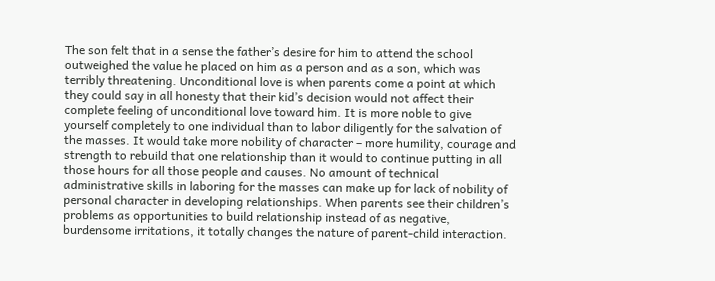The son felt that in a sense the father’s desire for him to attend the school outweighed the value he placed on him as a person and as a son, which was terribly threatening. Unconditional love is when parents come a point at which they could say in all honesty that their kid’s decision would not affect their complete feeling of unconditional love toward him. It is more noble to give yourself completely to one individual than to labor diligently for the salvation of the masses. It would take more nobility of character – more humility, courage and strength to rebuild that one relationship than it would to continue putting in all those hours for all those people and causes. No amount of technical administrative skills in laboring for the masses can make up for lack of nobility of personal character in developing relationships. When parents see their children’s problems as opportunities to build relationship instead of as negative, burdensome irritations, it totally changes the nature of parent-child interaction.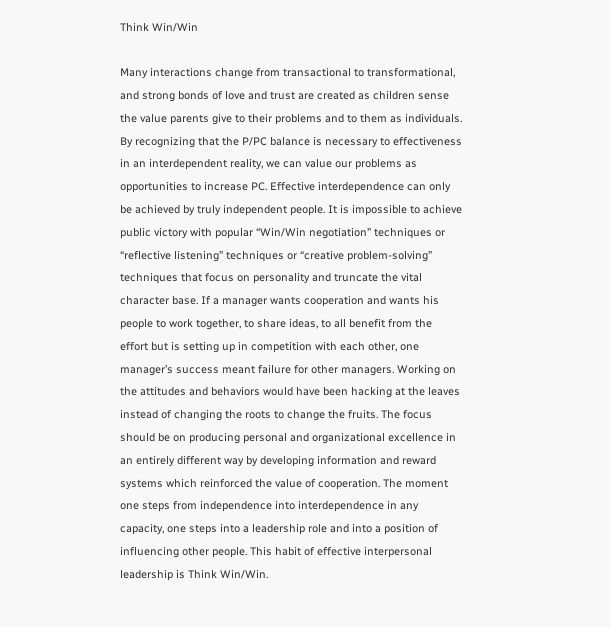Think Win/Win

Many interactions change from transactional to transformational, and strong bonds of love and trust are created as children sense the value parents give to their problems and to them as individuals. By recognizing that the P/PC balance is necessary to effectiveness in an interdependent reality, we can value our problems as opportunities to increase PC. Effective interdependence can only be achieved by truly independent people. It is impossible to achieve public victory with popular “Win/Win negotiation” techniques or “reflective listening” techniques or “creative problem-solving” techniques that focus on personality and truncate the vital character base. If a manager wants cooperation and wants his people to work together, to share ideas, to all benefit from the effort but is setting up in competition with each other, one manager’s success meant failure for other managers. Working on the attitudes and behaviors would have been hacking at the leaves instead of changing the roots to change the fruits. The focus should be on producing personal and organizational excellence in an entirely different way by developing information and reward systems which reinforced the value of cooperation. The moment one steps from independence into interdependence in any capacity, one steps into a leadership role and into a position of influencing other people. This habit of effective interpersonal leadership is Think Win/Win.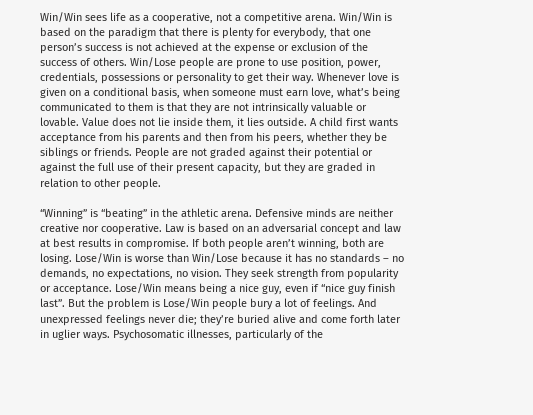Win/Win sees life as a cooperative, not a competitive arena. Win/Win is based on the paradigm that there is plenty for everybody, that one person’s success is not achieved at the expense or exclusion of the success of others. Win/Lose people are prone to use position, power, credentials, possessions or personality to get their way. Whenever love is given on a conditional basis, when someone must earn love, what’s being communicated to them is that they are not intrinsically valuable or lovable. Value does not lie inside them, it lies outside. A child first wants acceptance from his parents and then from his peers, whether they be siblings or friends. People are not graded against their potential or against the full use of their present capacity, but they are graded in relation to other people.

“Winning” is “beating” in the athletic arena. Defensive minds are neither creative nor cooperative. Law is based on an adversarial concept and law at best results in compromise. If both people aren’t winning, both are losing. Lose/Win is worse than Win/Lose because it has no standards – no demands, no expectations, no vision. They seek strength from popularity or acceptance. Lose/Win means being a nice guy, even if “nice guy finish last”. But the problem is Lose/Win people bury a lot of feelings. And unexpressed feelings never die; they’re buried alive and come forth later in uglier ways. Psychosomatic illnesses, particularly of the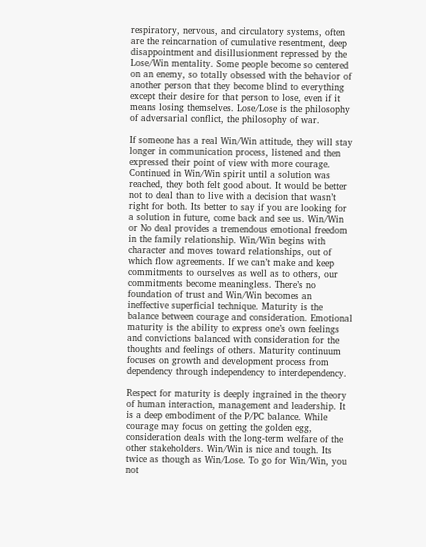respiratory, nervous, and circulatory systems, often are the reincarnation of cumulative resentment, deep disappointment and disillusionment repressed by the Lose/Win mentality. Some people become so centered on an enemy, so totally obsessed with the behavior of another person that they become blind to everything except their desire for that person to lose, even if it means losing themselves. Lose/Lose is the philosophy of adversarial conflict, the philosophy of war.

If someone has a real Win/Win attitude, they will stay longer in communication process, listened and then expressed their point of view with more courage. Continued in Win/Win spirit until a solution was reached, they both felt good about. It would be better not to deal than to live with a decision that wasn’t right for both. Its better to say if you are looking for a solution in future, come back and see us. Win/Win or No deal provides a tremendous emotional freedom in the family relationship. Win/Win begins with character and moves toward relationships, out of which flow agreements. If we can’t make and keep commitments to ourselves as well as to others, our commitments become meaningless. There’s no foundation of trust and Win/Win becomes an ineffective superficial technique. Maturity is the balance between courage and consideration. Emotional maturity is the ability to express one’s own feelings and convictions balanced with consideration for the thoughts and feelings of others. Maturity continuum focuses on growth and development process from dependency through independency to interdependency.

Respect for maturity is deeply ingrained in the theory of human interaction, management and leadership. It is a deep embodiment of the P/PC balance. While courage may focus on getting the golden egg, consideration deals with the long-term welfare of the other stakeholders. Win/Win is nice and tough. Its twice as though as Win/Lose. To go for Win/Win, you not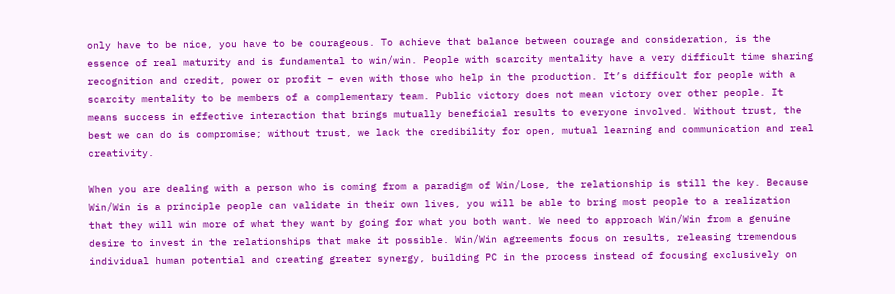only have to be nice, you have to be courageous. To achieve that balance between courage and consideration, is the essence of real maturity and is fundamental to win/win. People with scarcity mentality have a very difficult time sharing recognition and credit, power or profit – even with those who help in the production. It’s difficult for people with a scarcity mentality to be members of a complementary team. Public victory does not mean victory over other people. It means success in effective interaction that brings mutually beneficial results to everyone involved. Without trust, the best we can do is compromise; without trust, we lack the credibility for open, mutual learning and communication and real creativity.

When you are dealing with a person who is coming from a paradigm of Win/Lose, the relationship is still the key. Because Win/Win is a principle people can validate in their own lives, you will be able to bring most people to a realization that they will win more of what they want by going for what you both want. We need to approach Win/Win from a genuine desire to invest in the relationships that make it possible. Win/Win agreements focus on results, releasing tremendous individual human potential and creating greater synergy, building PC in the process instead of focusing exclusively on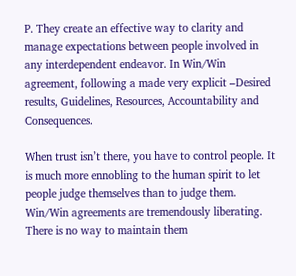P. They create an effective way to clarity and manage expectations between people involved in any interdependent endeavor. In Win/Win agreement, following a made very explicit –Desired results, Guidelines, Resources, Accountability and Consequences.

When trust isn’t there, you have to control people. It is much more ennobling to the human spirit to let people judge themselves than to judge them. Win/Win agreements are tremendously liberating. There is no way to maintain them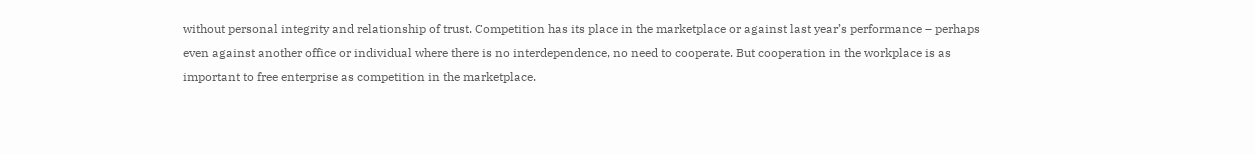without personal integrity and relationship of trust. Competition has its place in the marketplace or against last year’s performance – perhaps even against another office or individual where there is no interdependence, no need to cooperate. But cooperation in the workplace is as important to free enterprise as competition in the marketplace.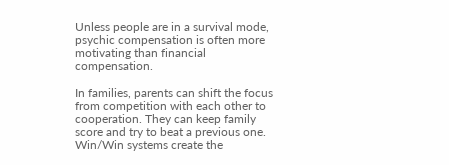Unless people are in a survival mode, psychic compensation is often more motivating than financial compensation.

In families, parents can shift the focus from competition with each other to cooperation. They can keep family score and try to beat a previous one. Win/Win systems create the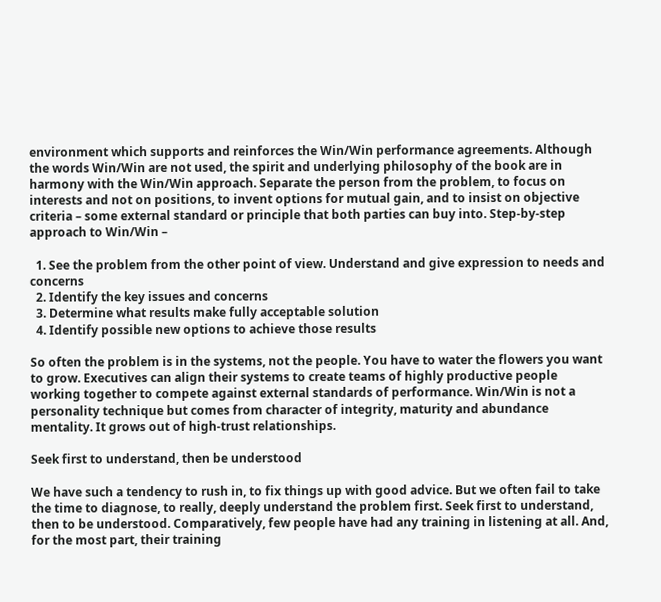environment which supports and reinforces the Win/Win performance agreements. Although the words Win/Win are not used, the spirit and underlying philosophy of the book are in harmony with the Win/Win approach. Separate the person from the problem, to focus on interests and not on positions, to invent options for mutual gain, and to insist on objective criteria – some external standard or principle that both parties can buy into. Step-by-step approach to Win/Win –

  1. See the problem from the other point of view. Understand and give expression to needs and concerns
  2. Identify the key issues and concerns
  3. Determine what results make fully acceptable solution
  4. Identify possible new options to achieve those results

So often the problem is in the systems, not the people. You have to water the flowers you want to grow. Executives can align their systems to create teams of highly productive people working together to compete against external standards of performance. Win/Win is not a personality technique but comes from character of integrity, maturity and abundance mentality. It grows out of high-trust relationships.

Seek first to understand, then be understood

We have such a tendency to rush in, to fix things up with good advice. But we often fail to take the time to diagnose, to really, deeply understand the problem first. Seek first to understand, then to be understood. Comparatively, few people have had any training in listening at all. And, for the most part, their training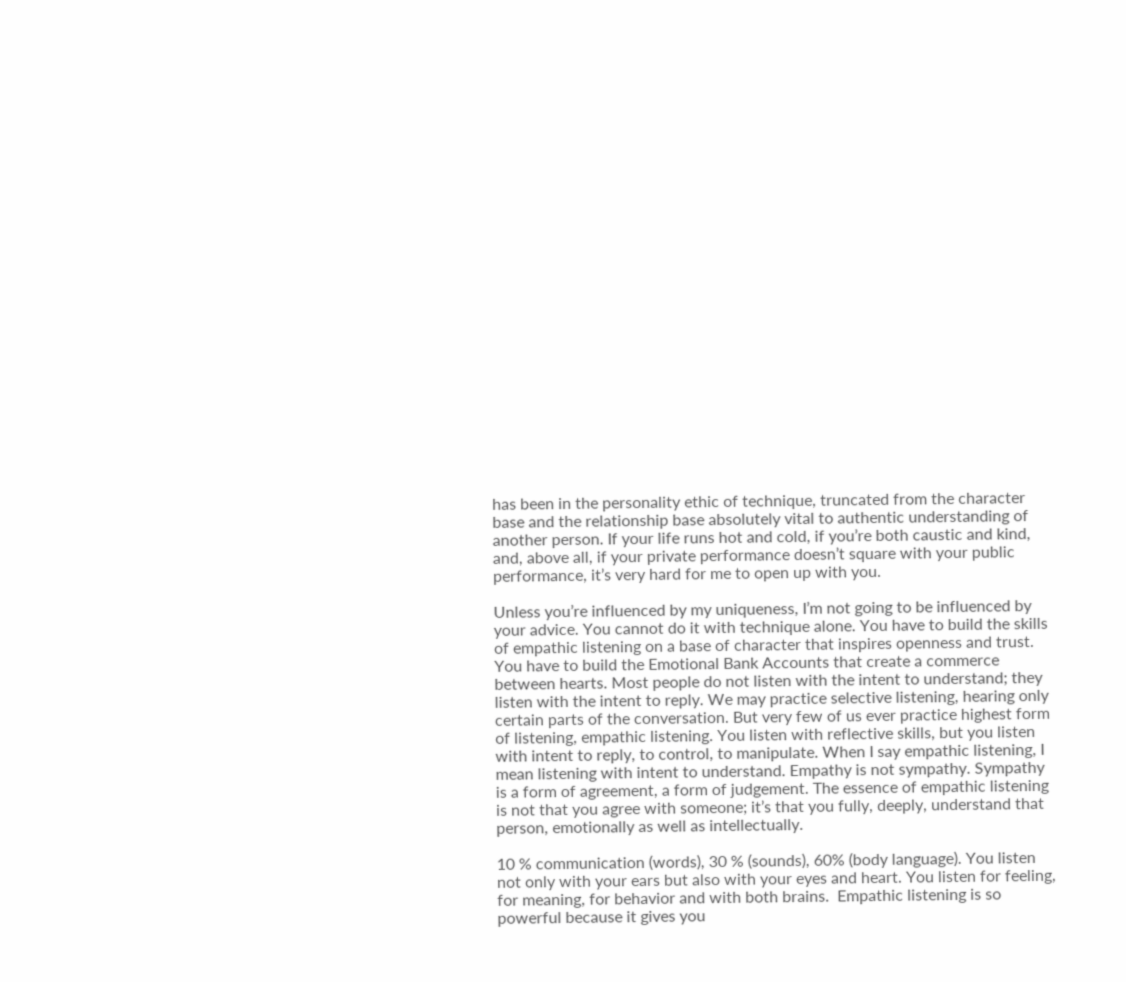has been in the personality ethic of technique, truncated from the character base and the relationship base absolutely vital to authentic understanding of another person. If your life runs hot and cold, if you’re both caustic and kind, and, above all, if your private performance doesn’t square with your public performance, it’s very hard for me to open up with you.

Unless you’re influenced by my uniqueness, I’m not going to be influenced by your advice. You cannot do it with technique alone. You have to build the skills of empathic listening on a base of character that inspires openness and trust. You have to build the Emotional Bank Accounts that create a commerce between hearts. Most people do not listen with the intent to understand; they listen with the intent to reply. We may practice selective listening, hearing only certain parts of the conversation. But very few of us ever practice highest form of listening, empathic listening. You listen with reflective skills, but you listen with intent to reply, to control, to manipulate. When I say empathic listening, I mean listening with intent to understand. Empathy is not sympathy. Sympathy is a form of agreement, a form of judgement. The essence of empathic listening is not that you agree with someone; it’s that you fully, deeply, understand that person, emotionally as well as intellectually.

10 % communication (words), 30 % (sounds), 60% (body language). You listen not only with your ears but also with your eyes and heart. You listen for feeling, for meaning, for behavior and with both brains.  Empathic listening is so powerful because it gives you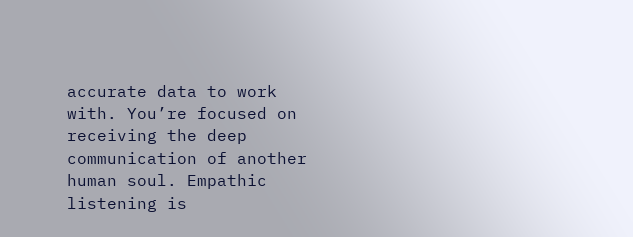accurate data to work with. You’re focused on receiving the deep communication of another human soul. Empathic listening is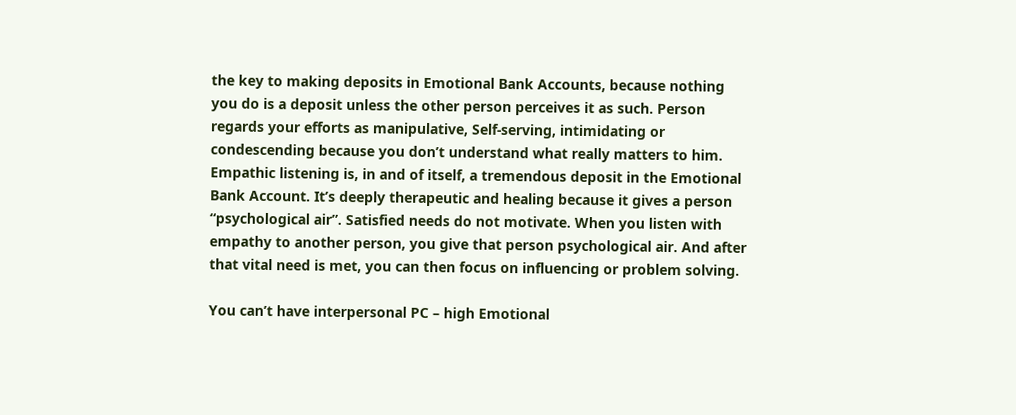the key to making deposits in Emotional Bank Accounts, because nothing you do is a deposit unless the other person perceives it as such. Person regards your efforts as manipulative, Self-serving, intimidating or condescending because you don’t understand what really matters to him. Empathic listening is, in and of itself, a tremendous deposit in the Emotional Bank Account. It’s deeply therapeutic and healing because it gives a person “psychological air”. Satisfied needs do not motivate. When you listen with empathy to another person, you give that person psychological air. And after that vital need is met, you can then focus on influencing or problem solving.

You can’t have interpersonal PC – high Emotional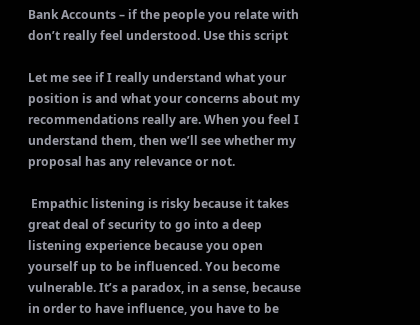Bank Accounts – if the people you relate with don’t really feel understood. Use this script

Let me see if I really understand what your position is and what your concerns about my recommendations really are. When you feel I understand them, then we’ll see whether my proposal has any relevance or not.

 Empathic listening is risky because it takes great deal of security to go into a deep listening experience because you open yourself up to be influenced. You become vulnerable. It’s a paradox, in a sense, because in order to have influence, you have to be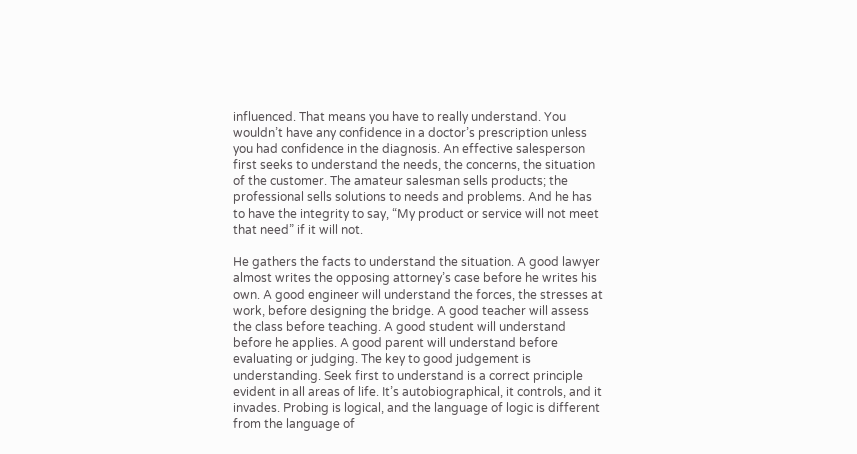influenced. That means you have to really understand. You wouldn’t have any confidence in a doctor’s prescription unless you had confidence in the diagnosis. An effective salesperson first seeks to understand the needs, the concerns, the situation of the customer. The amateur salesman sells products; the professional sells solutions to needs and problems. And he has to have the integrity to say, “My product or service will not meet that need” if it will not.

He gathers the facts to understand the situation. A good lawyer almost writes the opposing attorney’s case before he writes his own. A good engineer will understand the forces, the stresses at work, before designing the bridge. A good teacher will assess the class before teaching. A good student will understand before he applies. A good parent will understand before evaluating or judging. The key to good judgement is understanding. Seek first to understand is a correct principle evident in all areas of life. It’s autobiographical, it controls, and it invades. Probing is logical, and the language of logic is different from the language of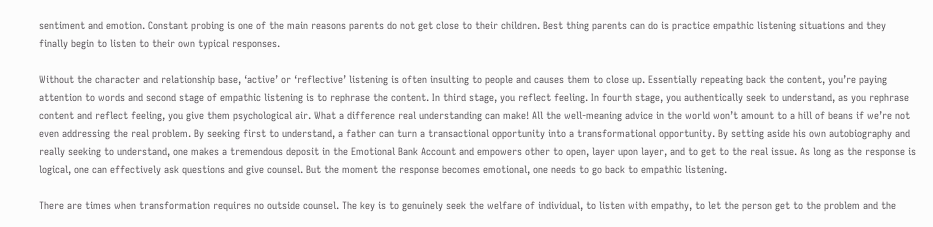sentiment and emotion. Constant probing is one of the main reasons parents do not get close to their children. Best thing parents can do is practice empathic listening situations and they finally begin to listen to their own typical responses.

Without the character and relationship base, ‘active’ or ‘reflective’ listening is often insulting to people and causes them to close up. Essentially repeating back the content, you’re paying attention to words and second stage of empathic listening is to rephrase the content. In third stage, you reflect feeling. In fourth stage, you authentically seek to understand, as you rephrase content and reflect feeling, you give them psychological air. What a difference real understanding can make! All the well-meaning advice in the world won’t amount to a hill of beans if we’re not even addressing the real problem. By seeking first to understand, a father can turn a transactional opportunity into a transformational opportunity. By setting aside his own autobiography and really seeking to understand, one makes a tremendous deposit in the Emotional Bank Account and empowers other to open, layer upon layer, and to get to the real issue. As long as the response is logical, one can effectively ask questions and give counsel. But the moment the response becomes emotional, one needs to go back to empathic listening.

There are times when transformation requires no outside counsel. The key is to genuinely seek the welfare of individual, to listen with empathy, to let the person get to the problem and the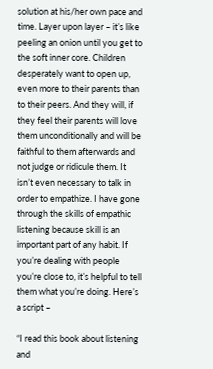solution at his/her own pace and time. Layer upon layer – it’s like peeling an onion until you get to the soft inner core. Children desperately want to open up, even more to their parents than to their peers. And they will, if they feel their parents will love them unconditionally and will be faithful to them afterwards and not judge or ridicule them. It isn’t even necessary to talk in order to empathize. I have gone through the skills of empathic listening because skill is an important part of any habit. If you’re dealing with people you’re close to, it’s helpful to tell them what you’re doing. Here’s a script –

“I read this book about listening and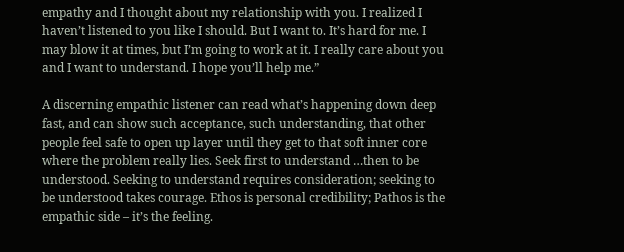empathy and I thought about my relationship with you. I realized I haven’t listened to you like I should. But I want to. It’s hard for me. I may blow it at times, but I’m going to work at it. I really care about you and I want to understand. I hope you’ll help me.”

A discerning empathic listener can read what’s happening down deep fast, and can show such acceptance, such understanding, that other people feel safe to open up layer until they get to that soft inner core where the problem really lies. Seek first to understand …then to be understood. Seeking to understand requires consideration; seeking to be understood takes courage. Ethos is personal credibility; Pathos is the empathic side – it’s the feeling.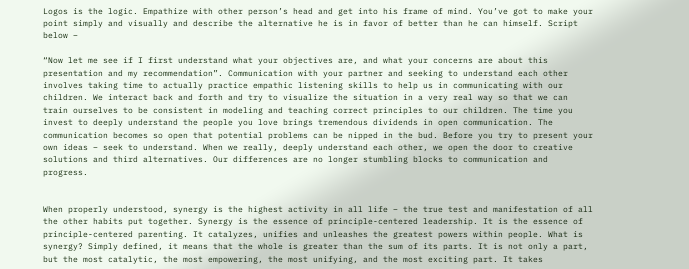Logos is the logic. Empathize with other person’s head and get into his frame of mind. You’ve got to make your point simply and visually and describe the alternative he is in favor of better than he can himself. Script below –

“Now let me see if I first understand what your objectives are, and what your concerns are about this presentation and my recommendation”. Communication with your partner and seeking to understand each other involves taking time to actually practice empathic listening skills to help us in communicating with our children. We interact back and forth and try to visualize the situation in a very real way so that we can train ourselves to be consistent in modeling and teaching correct principles to our children. The time you invest to deeply understand the people you love brings tremendous dividends in open communication. The communication becomes so open that potential problems can be nipped in the bud. Before you try to present your own ideas – seek to understand. When we really, deeply understand each other, we open the door to creative solutions and third alternatives. Our differences are no longer stumbling blocks to communication and progress.


When properly understood, synergy is the highest activity in all life – the true test and manifestation of all the other habits put together. Synergy is the essence of principle-centered leadership. It is the essence of principle-centered parenting. It catalyzes, unifies and unleashes the greatest powers within people. What is synergy? Simply defined, it means that the whole is greater than the sum of its parts. It is not only a part, but the most catalytic, the most empowering, the most unifying, and the most exciting part. It takes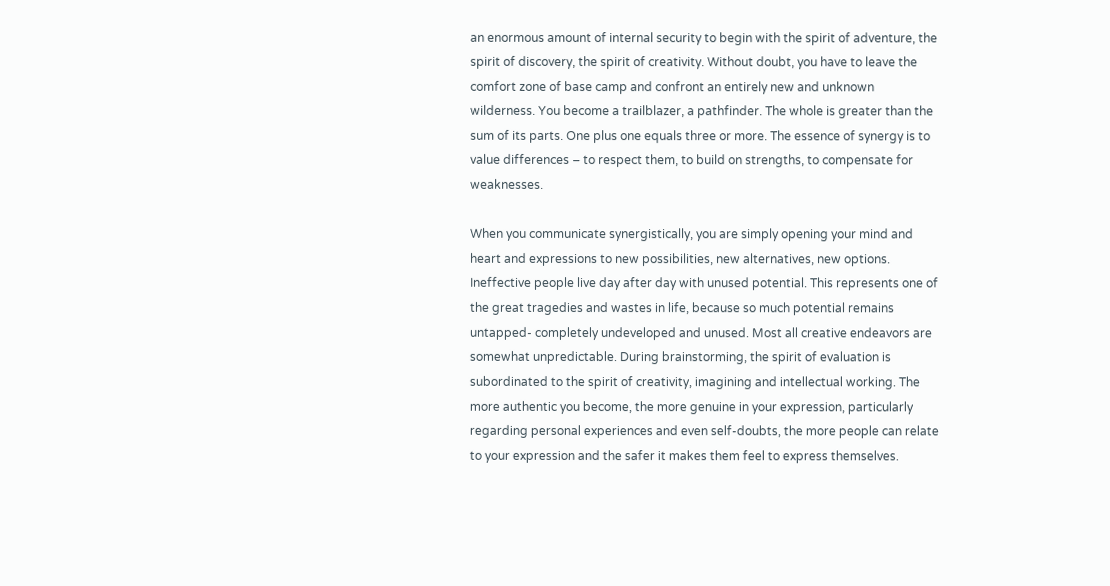an enormous amount of internal security to begin with the spirit of adventure, the spirit of discovery, the spirit of creativity. Without doubt, you have to leave the comfort zone of base camp and confront an entirely new and unknown wilderness. You become a trailblazer, a pathfinder. The whole is greater than the sum of its parts. One plus one equals three or more. The essence of synergy is to value differences – to respect them, to build on strengths, to compensate for weaknesses.

When you communicate synergistically, you are simply opening your mind and heart and expressions to new possibilities, new alternatives, new options. Ineffective people live day after day with unused potential. This represents one of the great tragedies and wastes in life, because so much potential remains untapped- completely undeveloped and unused. Most all creative endeavors are somewhat unpredictable. During brainstorming, the spirit of evaluation is subordinated to the spirit of creativity, imagining and intellectual working. The more authentic you become, the more genuine in your expression, particularly regarding personal experiences and even self-doubts, the more people can relate to your expression and the safer it makes them feel to express themselves.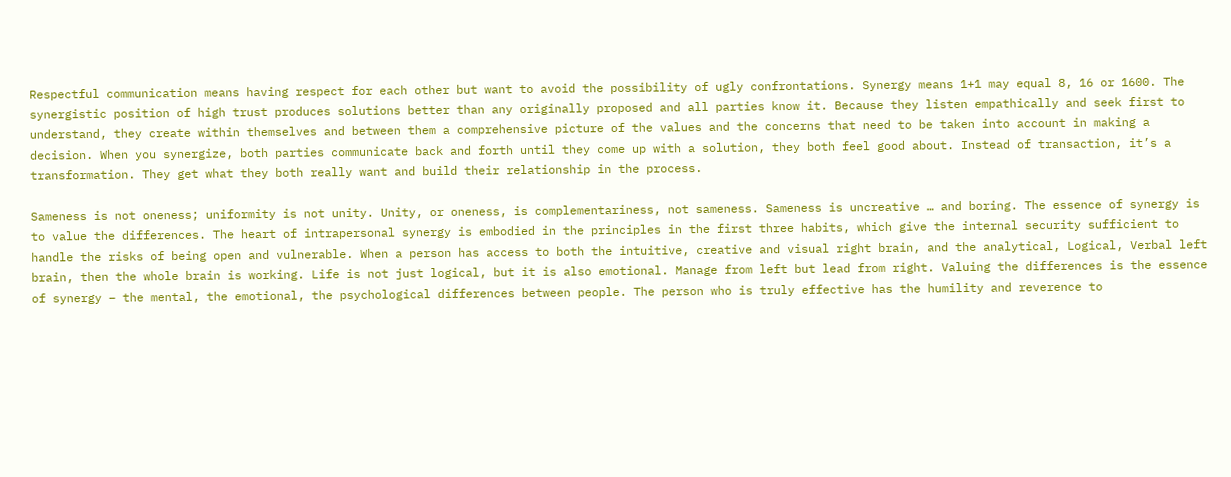Respectful communication means having respect for each other but want to avoid the possibility of ugly confrontations. Synergy means 1+1 may equal 8, 16 or 1600. The synergistic position of high trust produces solutions better than any originally proposed and all parties know it. Because they listen empathically and seek first to understand, they create within themselves and between them a comprehensive picture of the values and the concerns that need to be taken into account in making a decision. When you synergize, both parties communicate back and forth until they come up with a solution, they both feel good about. Instead of transaction, it’s a transformation. They get what they both really want and build their relationship in the process.

Sameness is not oneness; uniformity is not unity. Unity, or oneness, is complementariness, not sameness. Sameness is uncreative … and boring. The essence of synergy is to value the differences. The heart of intrapersonal synergy is embodied in the principles in the first three habits, which give the internal security sufficient to handle the risks of being open and vulnerable. When a person has access to both the intuitive, creative and visual right brain, and the analytical, Logical, Verbal left brain, then the whole brain is working. Life is not just logical, but it is also emotional. Manage from left but lead from right. Valuing the differences is the essence of synergy – the mental, the emotional, the psychological differences between people. The person who is truly effective has the humility and reverence to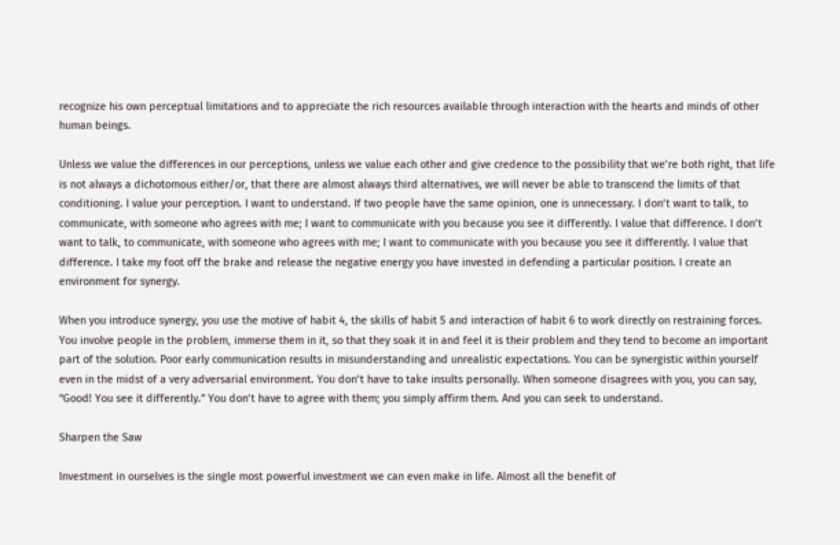recognize his own perceptual limitations and to appreciate the rich resources available through interaction with the hearts and minds of other human beings.

Unless we value the differences in our perceptions, unless we value each other and give credence to the possibility that we’re both right, that life is not always a dichotomous either/or, that there are almost always third alternatives, we will never be able to transcend the limits of that conditioning. I value your perception. I want to understand. If two people have the same opinion, one is unnecessary. I don’t want to talk, to communicate, with someone who agrees with me; I want to communicate with you because you see it differently. I value that difference. I don’t want to talk, to communicate, with someone who agrees with me; I want to communicate with you because you see it differently. I value that difference. I take my foot off the brake and release the negative energy you have invested in defending a particular position. I create an environment for synergy.

When you introduce synergy, you use the motive of habit 4, the skills of habit 5 and interaction of habit 6 to work directly on restraining forces. You involve people in the problem, immerse them in it, so that they soak it in and feel it is their problem and they tend to become an important part of the solution. Poor early communication results in misunderstanding and unrealistic expectations. You can be synergistic within yourself even in the midst of a very adversarial environment. You don’t have to take insults personally. When someone disagrees with you, you can say, “Good! You see it differently.” You don’t have to agree with them; you simply affirm them. And you can seek to understand.

Sharpen the Saw

Investment in ourselves is the single most powerful investment we can even make in life. Almost all the benefit of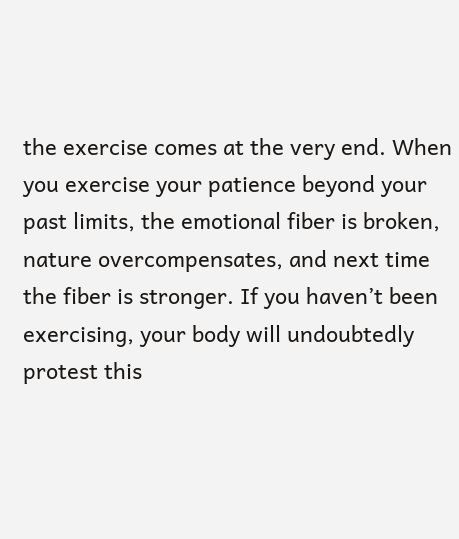the exercise comes at the very end. When you exercise your patience beyond your past limits, the emotional fiber is broken, nature overcompensates, and next time the fiber is stronger. If you haven’t been exercising, your body will undoubtedly protest this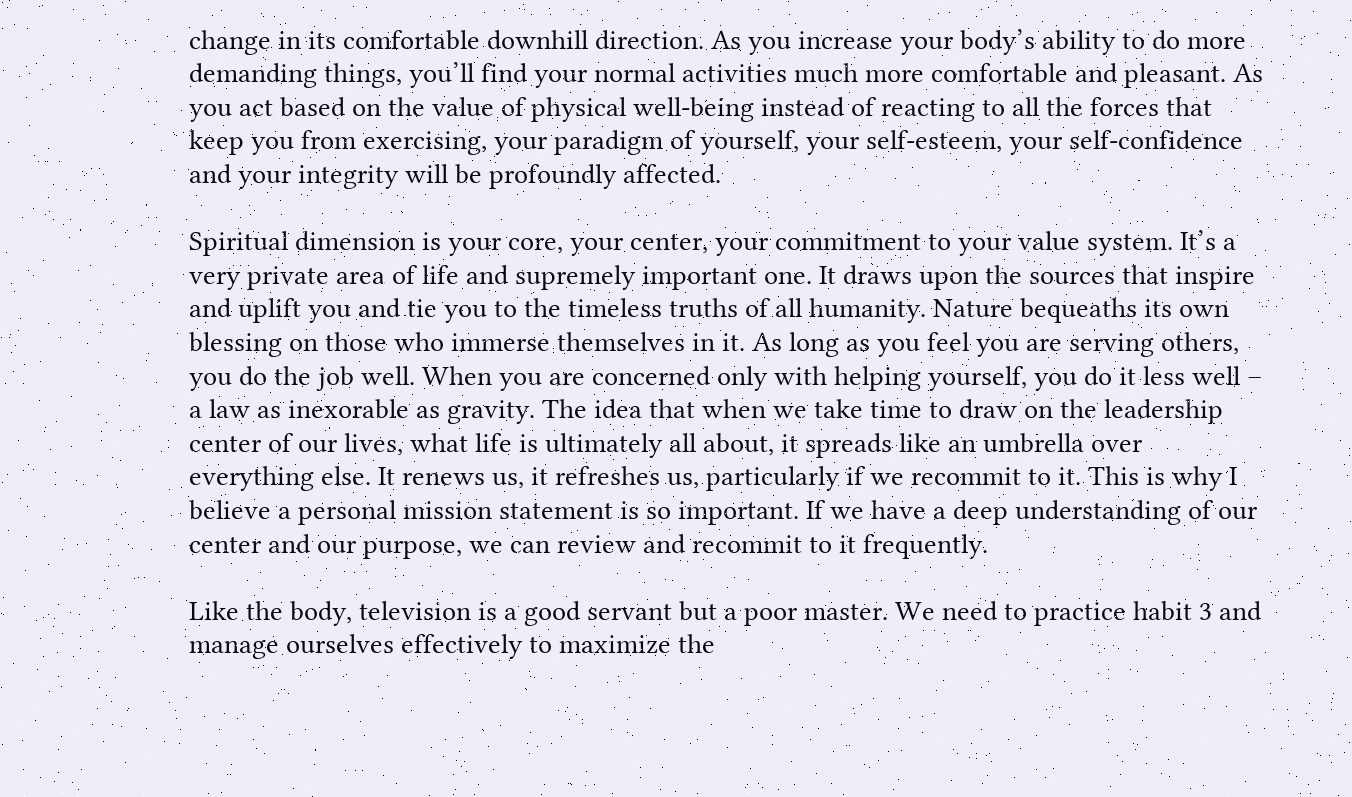change in its comfortable downhill direction. As you increase your body’s ability to do more demanding things, you’ll find your normal activities much more comfortable and pleasant. As you act based on the value of physical well-being instead of reacting to all the forces that keep you from exercising, your paradigm of yourself, your self-esteem, your self-confidence and your integrity will be profoundly affected.

Spiritual dimension is your core, your center, your commitment to your value system. It’s a very private area of life and supremely important one. It draws upon the sources that inspire and uplift you and tie you to the timeless truths of all humanity. Nature bequeaths its own blessing on those who immerse themselves in it. As long as you feel you are serving others, you do the job well. When you are concerned only with helping yourself, you do it less well – a law as inexorable as gravity. The idea that when we take time to draw on the leadership center of our lives, what life is ultimately all about, it spreads like an umbrella over everything else. It renews us, it refreshes us, particularly if we recommit to it. This is why I believe a personal mission statement is so important. If we have a deep understanding of our center and our purpose, we can review and recommit to it frequently.

Like the body, television is a good servant but a poor master. We need to practice habit 3 and manage ourselves effectively to maximize the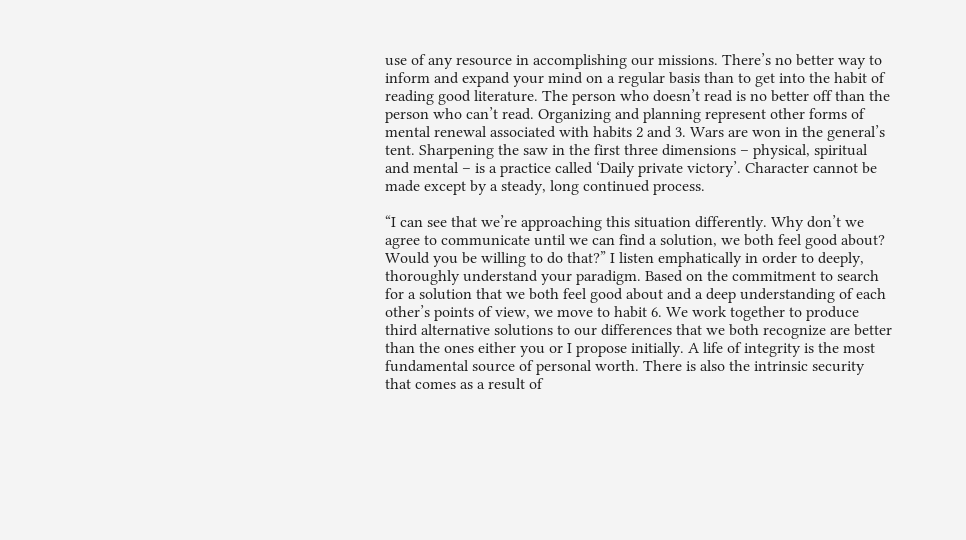use of any resource in accomplishing our missions. There’s no better way to inform and expand your mind on a regular basis than to get into the habit of reading good literature. The person who doesn’t read is no better off than the person who can’t read. Organizing and planning represent other forms of mental renewal associated with habits 2 and 3. Wars are won in the general’s tent. Sharpening the saw in the first three dimensions – physical, spiritual and mental – is a practice called ‘Daily private victory’. Character cannot be made except by a steady, long continued process.

“I can see that we’re approaching this situation differently. Why don’t we agree to communicate until we can find a solution, we both feel good about? Would you be willing to do that?” I listen emphatically in order to deeply, thoroughly understand your paradigm. Based on the commitment to search for a solution that we both feel good about and a deep understanding of each other’s points of view, we move to habit 6. We work together to produce third alternative solutions to our differences that we both recognize are better than the ones either you or I propose initially. A life of integrity is the most fundamental source of personal worth. There is also the intrinsic security that comes as a result of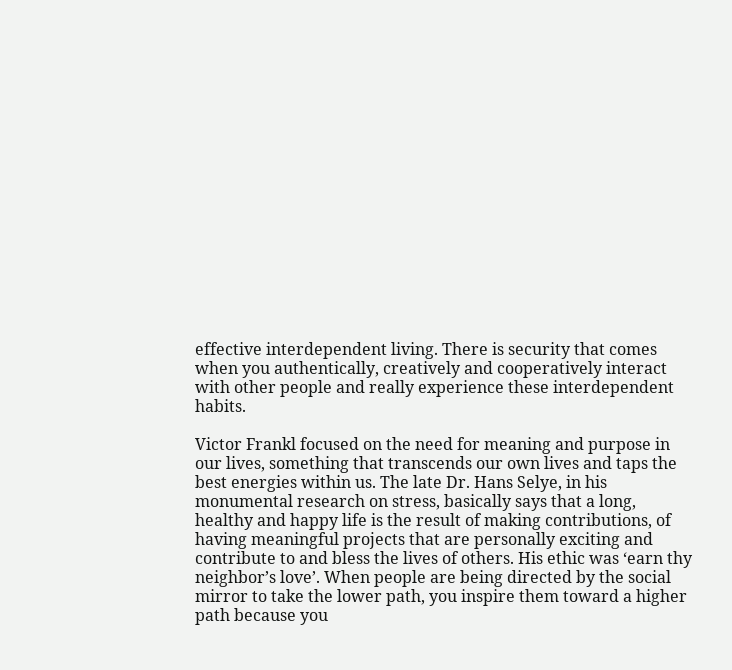effective interdependent living. There is security that comes when you authentically, creatively and cooperatively interact with other people and really experience these interdependent habits.

Victor Frankl focused on the need for meaning and purpose in our lives, something that transcends our own lives and taps the best energies within us. The late Dr. Hans Selye, in his monumental research on stress, basically says that a long, healthy and happy life is the result of making contributions, of having meaningful projects that are personally exciting and contribute to and bless the lives of others. His ethic was ‘earn thy neighbor’s love’. When people are being directed by the social mirror to take the lower path, you inspire them toward a higher path because you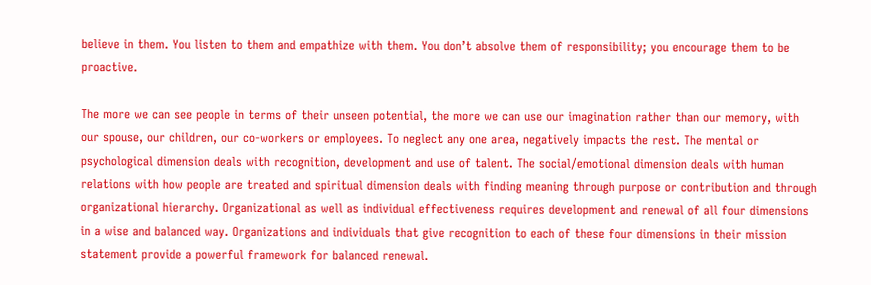believe in them. You listen to them and empathize with them. You don’t absolve them of responsibility; you encourage them to be proactive.

The more we can see people in terms of their unseen potential, the more we can use our imagination rather than our memory, with our spouse, our children, our co-workers or employees. To neglect any one area, negatively impacts the rest. The mental or psychological dimension deals with recognition, development and use of talent. The social/emotional dimension deals with human relations with how people are treated and spiritual dimension deals with finding meaning through purpose or contribution and through organizational hierarchy. Organizational as well as individual effectiveness requires development and renewal of all four dimensions in a wise and balanced way. Organizations and individuals that give recognition to each of these four dimensions in their mission statement provide a powerful framework for balanced renewal.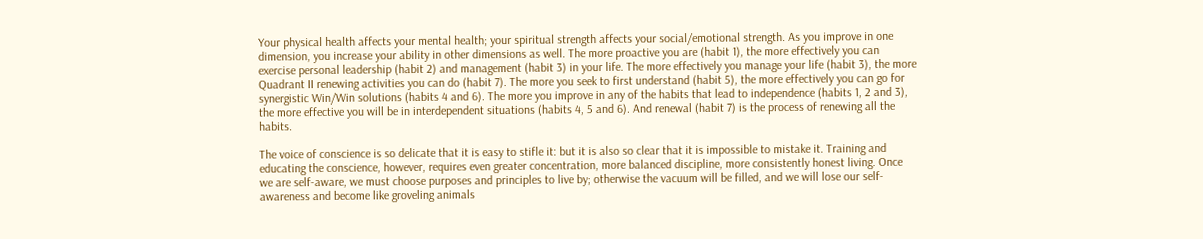Your physical health affects your mental health; your spiritual strength affects your social/emotional strength. As you improve in one dimension, you increase your ability in other dimensions as well. The more proactive you are (habit 1), the more effectively you can exercise personal leadership (habit 2) and management (habit 3) in your life. The more effectively you manage your life (habit 3), the more Quadrant II renewing activities you can do (habit 7). The more you seek to first understand (habit 5), the more effectively you can go for synergistic Win/Win solutions (habits 4 and 6). The more you improve in any of the habits that lead to independence (habits 1, 2 and 3), the more effective you will be in interdependent situations (habits 4, 5 and 6). And renewal (habit 7) is the process of renewing all the habits.

The voice of conscience is so delicate that it is easy to stifle it: but it is also so clear that it is impossible to mistake it. Training and educating the conscience, however, requires even greater concentration, more balanced discipline, more consistently honest living. Once we are self-aware, we must choose purposes and principles to live by; otherwise the vacuum will be filled, and we will lose our self-awareness and become like groveling animals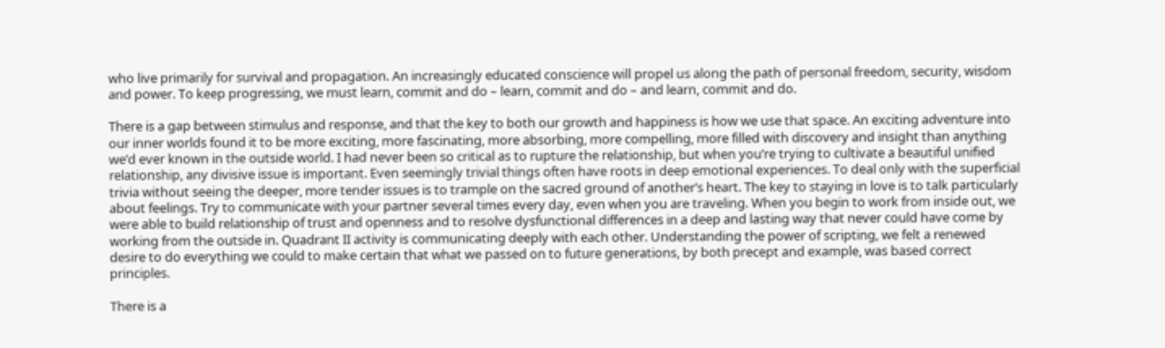who live primarily for survival and propagation. An increasingly educated conscience will propel us along the path of personal freedom, security, wisdom and power. To keep progressing, we must learn, commit and do – learn, commit and do – and learn, commit and do.

There is a gap between stimulus and response, and that the key to both our growth and happiness is how we use that space. An exciting adventure into our inner worlds found it to be more exciting, more fascinating, more absorbing, more compelling, more filled with discovery and insight than anything we’d ever known in the outside world. I had never been so critical as to rupture the relationship, but when you’re trying to cultivate a beautiful unified relationship, any divisive issue is important. Even seemingly trivial things often have roots in deep emotional experiences. To deal only with the superficial trivia without seeing the deeper, more tender issues is to trample on the sacred ground of another’s heart. The key to staying in love is to talk particularly about feelings. Try to communicate with your partner several times every day, even when you are traveling. When you begin to work from inside out, we were able to build relationship of trust and openness and to resolve dysfunctional differences in a deep and lasting way that never could have come by working from the outside in. Quadrant II activity is communicating deeply with each other. Understanding the power of scripting, we felt a renewed desire to do everything we could to make certain that what we passed on to future generations, by both precept and example, was based correct principles.

There is a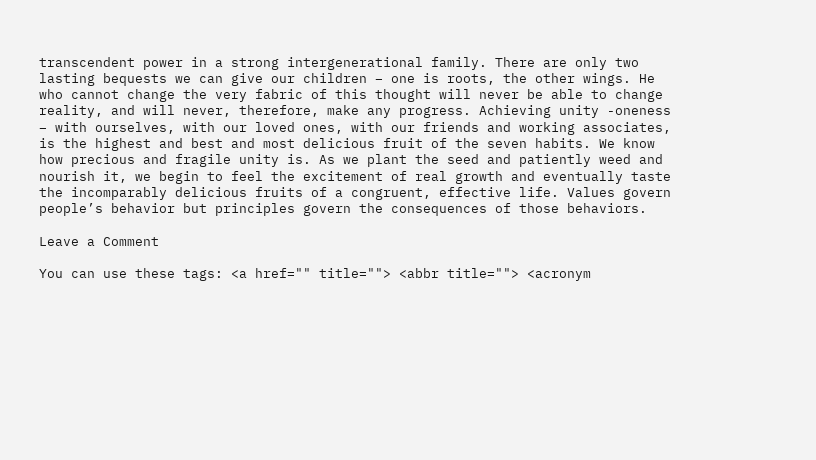transcendent power in a strong intergenerational family. There are only two lasting bequests we can give our children – one is roots, the other wings. He who cannot change the very fabric of this thought will never be able to change reality, and will never, therefore, make any progress. Achieving unity -oneness – with ourselves, with our loved ones, with our friends and working associates, is the highest and best and most delicious fruit of the seven habits. We know how precious and fragile unity is. As we plant the seed and patiently weed and nourish it, we begin to feel the excitement of real growth and eventually taste the incomparably delicious fruits of a congruent, effective life. Values govern people’s behavior but principles govern the consequences of those behaviors.

Leave a Comment

You can use these tags: <a href="" title=""> <abbr title=""> <acronym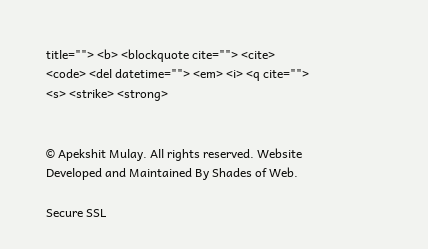title=""> <b> <blockquote cite=""> <cite> <code> <del datetime=""> <em> <i> <q cite=""> <s> <strike> <strong>


© Apekshit Mulay. All rights reserved. Website Developed and Maintained By Shades of Web.

Secure SSL